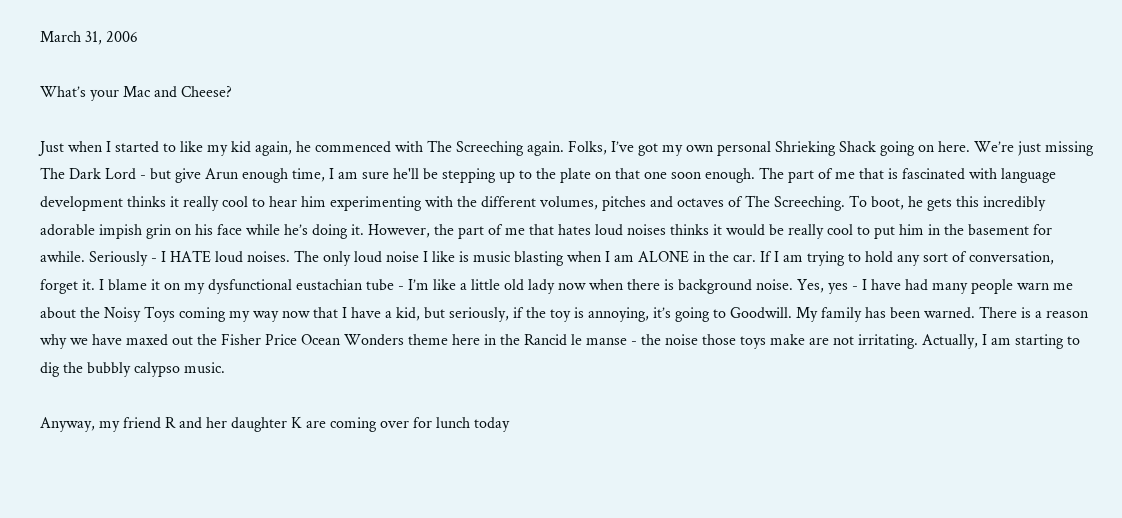March 31, 2006

What’s your Mac and Cheese?

Just when I started to like my kid again, he commenced with The Screeching again. Folks, I’ve got my own personal Shrieking Shack going on here. We’re just missing The Dark Lord - but give Arun enough time, I am sure he'll be stepping up to the plate on that one soon enough. The part of me that is fascinated with language development thinks it really cool to hear him experimenting with the different volumes, pitches and octaves of The Screeching. To boot, he gets this incredibly adorable impish grin on his face while he’s doing it. However, the part of me that hates loud noises thinks it would be really cool to put him in the basement for awhile. Seriously - I HATE loud noises. The only loud noise I like is music blasting when I am ALONE in the car. If I am trying to hold any sort of conversation, forget it. I blame it on my dysfunctional eustachian tube - I’m like a little old lady now when there is background noise. Yes, yes - I have had many people warn me about the Noisy Toys coming my way now that I have a kid, but seriously, if the toy is annoying, it’s going to Goodwill. My family has been warned. There is a reason why we have maxed out the Fisher Price Ocean Wonders theme here in the Rancid le manse - the noise those toys make are not irritating. Actually, I am starting to dig the bubbly calypso music.

Anyway, my friend R and her daughter K are coming over for lunch today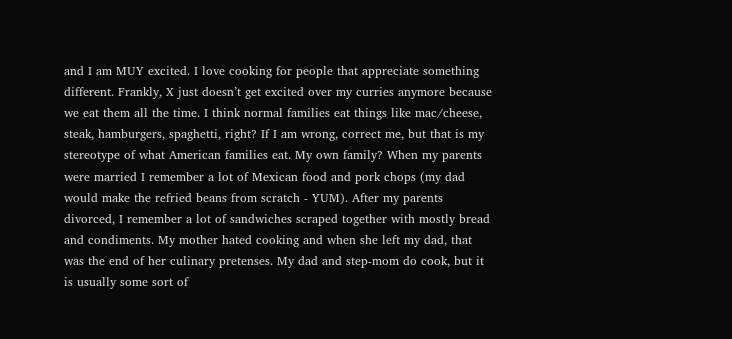and I am MUY excited. I love cooking for people that appreciate something different. Frankly, X just doesn’t get excited over my curries anymore because we eat them all the time. I think normal families eat things like mac/cheese, steak, hamburgers, spaghetti, right? If I am wrong, correct me, but that is my stereotype of what American families eat. My own family? When my parents were married I remember a lot of Mexican food and pork chops (my dad would make the refried beans from scratch - YUM). After my parents divorced, I remember a lot of sandwiches scraped together with mostly bread and condiments. My mother hated cooking and when she left my dad, that was the end of her culinary pretenses. My dad and step-mom do cook, but it is usually some sort of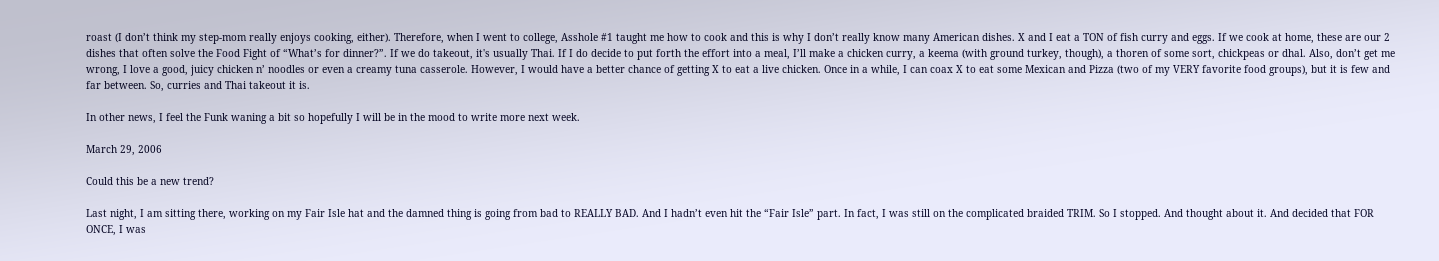roast (I don’t think my step-mom really enjoys cooking, either). Therefore, when I went to college, Asshole #1 taught me how to cook and this is why I don’t really know many American dishes. X and I eat a TON of fish curry and eggs. If we cook at home, these are our 2 dishes that often solve the Food Fight of “What’s for dinner?”. If we do takeout, it's usually Thai. If I do decide to put forth the effort into a meal, I’ll make a chicken curry, a keema (with ground turkey, though), a thoren of some sort, chickpeas or dhal. Also, don’t get me wrong, I love a good, juicy chicken n’ noodles or even a creamy tuna casserole. However, I would have a better chance of getting X to eat a live chicken. Once in a while, I can coax X to eat some Mexican and Pizza (two of my VERY favorite food groups), but it is few and far between. So, curries and Thai takeout it is.

In other news, I feel the Funk waning a bit so hopefully I will be in the mood to write more next week.

March 29, 2006

Could this be a new trend?

Last night, I am sitting there, working on my Fair Isle hat and the damned thing is going from bad to REALLY BAD. And I hadn’t even hit the “Fair Isle” part. In fact, I was still on the complicated braided TRIM. So I stopped. And thought about it. And decided that FOR ONCE, I was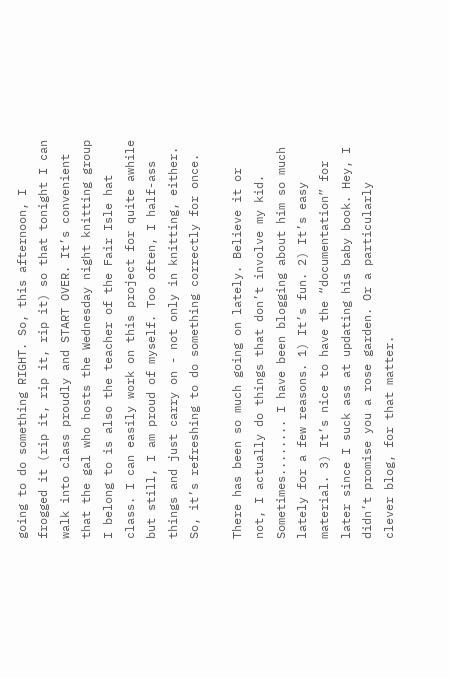going to do something RIGHT. So, this afternoon, I frogged it (rip it, rip it, rip it) so that tonight I can walk into class proudly and START OVER. It’s convenient that the gal who hosts the Wednesday night knitting group I belong to is also the teacher of the Fair Isle hat class. I can easily work on this project for quite awhile but still, I am proud of myself. Too often, I half-ass things and just carry on - not only in knitting, either. So, it’s refreshing to do something correctly for once.

There has been so much going on lately. Believe it or not, I actually do things that don’t involve my kid. Sometimes........ I have been blogging about him so much lately for a few reasons. 1) It’s fun. 2) It’s easy material. 3) It’s nice to have the “documentation” for later since I suck ass at updating his baby book. Hey, I didn’t promise you a rose garden. Or a particularly clever blog, for that matter.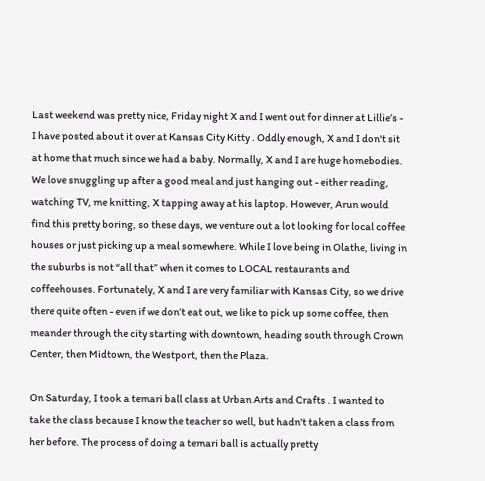Last weekend was pretty nice, Friday night X and I went out for dinner at Lillie’s - I have posted about it over at Kansas City Kitty . Oddly enough, X and I don't sit at home that much since we had a baby. Normally, X and I are huge homebodies. We love snuggling up after a good meal and just hanging out - either reading, watching TV, me knitting, X tapping away at his laptop. However, Arun would find this pretty boring, so these days, we venture out a lot looking for local coffee houses or just picking up a meal somewhere. While I love being in Olathe, living in the suburbs is not “all that” when it comes to LOCAL restaurants and coffeehouses. Fortunately, X and I are very familiar with Kansas City, so we drive there quite often - even if we don’t eat out, we like to pick up some coffee, then meander through the city starting with downtown, heading south through Crown Center, then Midtown, the Westport, then the Plaza.

On Saturday, I took a temari ball class at Urban Arts and Crafts . I wanted to take the class because I know the teacher so well, but hadn't taken a class from her before. The process of doing a temari ball is actually pretty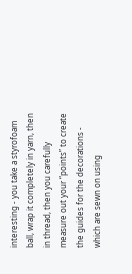interesting - you take a styrofoam ball, wrap it completely in yarn, then in thread, then you carefully measure out your “points” to create the guides for the decorations - which are sewn on using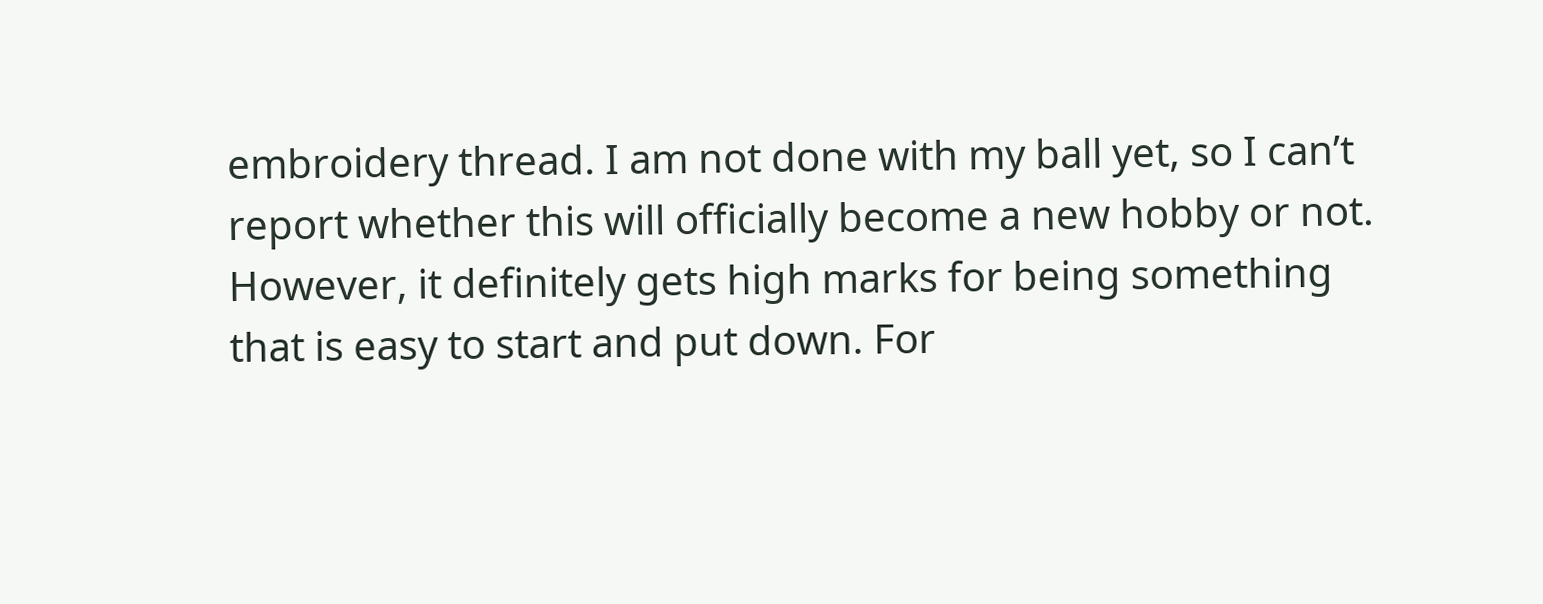embroidery thread. I am not done with my ball yet, so I can’t report whether this will officially become a new hobby or not. However, it definitely gets high marks for being something that is easy to start and put down. For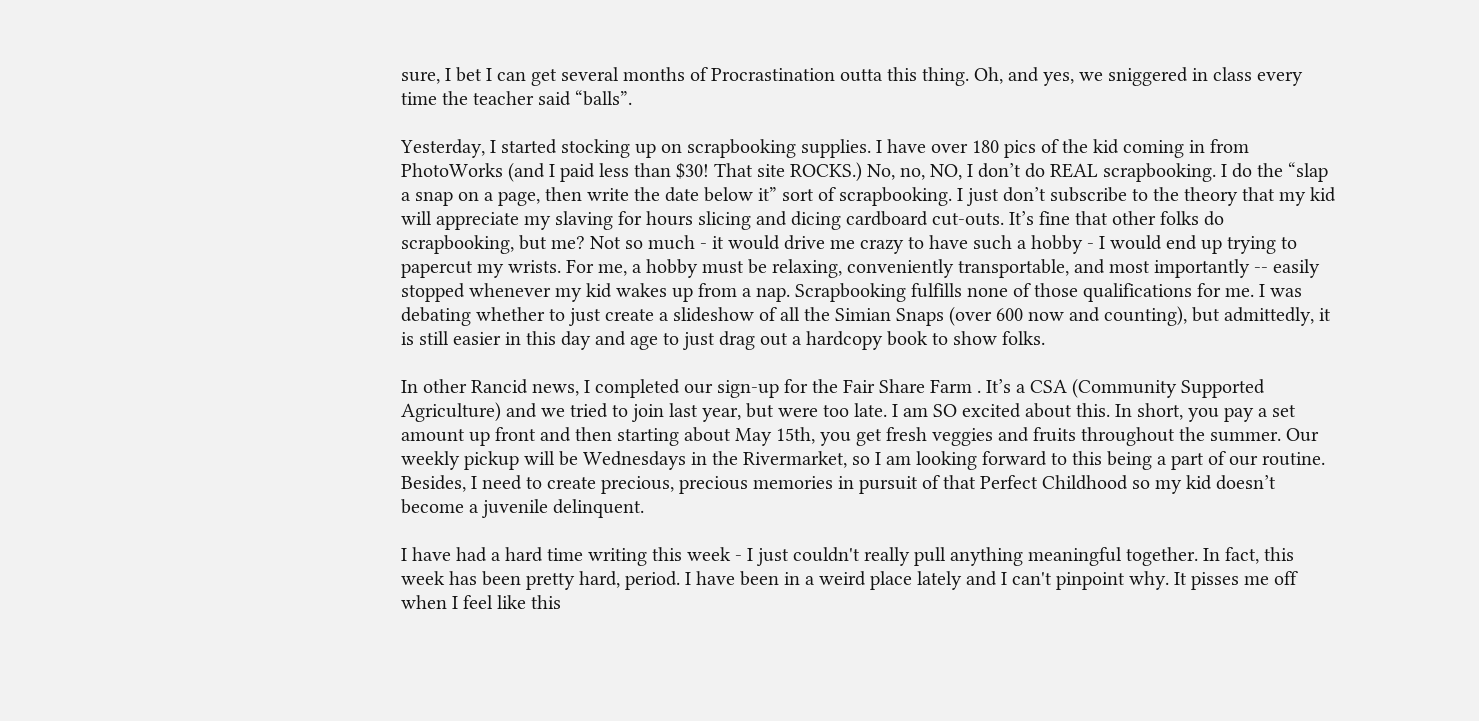sure, I bet I can get several months of Procrastination outta this thing. Oh, and yes, we sniggered in class every time the teacher said “balls”.

Yesterday, I started stocking up on scrapbooking supplies. I have over 180 pics of the kid coming in from PhotoWorks (and I paid less than $30! That site ROCKS.) No, no, NO, I don’t do REAL scrapbooking. I do the “slap a snap on a page, then write the date below it” sort of scrapbooking. I just don’t subscribe to the theory that my kid will appreciate my slaving for hours slicing and dicing cardboard cut-outs. It’s fine that other folks do scrapbooking, but me? Not so much - it would drive me crazy to have such a hobby - I would end up trying to papercut my wrists. For me, a hobby must be relaxing, conveniently transportable, and most importantly -- easily stopped whenever my kid wakes up from a nap. Scrapbooking fulfills none of those qualifications for me. I was debating whether to just create a slideshow of all the Simian Snaps (over 600 now and counting), but admittedly, it is still easier in this day and age to just drag out a hardcopy book to show folks.

In other Rancid news, I completed our sign-up for the Fair Share Farm . It’s a CSA (Community Supported Agriculture) and we tried to join last year, but were too late. I am SO excited about this. In short, you pay a set amount up front and then starting about May 15th, you get fresh veggies and fruits throughout the summer. Our weekly pickup will be Wednesdays in the Rivermarket, so I am looking forward to this being a part of our routine. Besides, I need to create precious, precious memories in pursuit of that Perfect Childhood so my kid doesn’t become a juvenile delinquent.

I have had a hard time writing this week - I just couldn't really pull anything meaningful together. In fact, this week has been pretty hard, period. I have been in a weird place lately and I can't pinpoint why. It pisses me off when I feel like this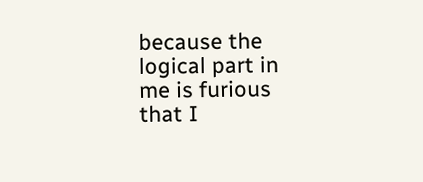because the logical part in me is furious that I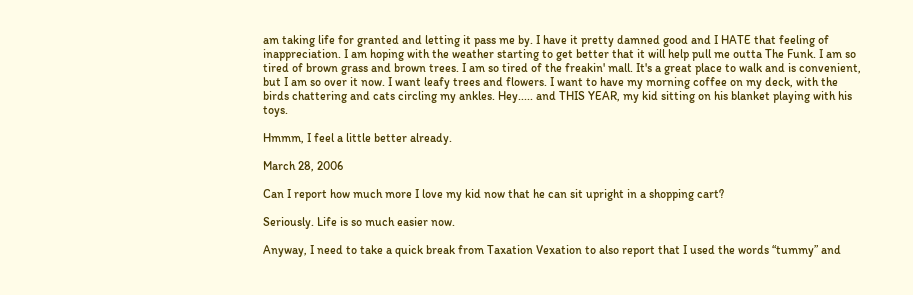am taking life for granted and letting it pass me by. I have it pretty damned good and I HATE that feeling of inappreciation. I am hoping with the weather starting to get better that it will help pull me outta The Funk. I am so tired of brown grass and brown trees. I am so tired of the freakin' mall. It's a great place to walk and is convenient, but I am so over it now. I want leafy trees and flowers. I want to have my morning coffee on my deck, with the birds chattering and cats circling my ankles. Hey..... and THIS YEAR, my kid sitting on his blanket playing with his toys.

Hmmm, I feel a little better already.

March 28, 2006

Can I report how much more I love my kid now that he can sit upright in a shopping cart?

Seriously. Life is so much easier now.

Anyway, I need to take a quick break from Taxation Vexation to also report that I used the words “tummy” and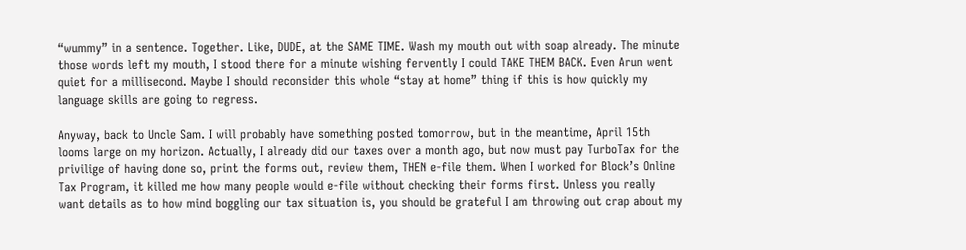“wummy” in a sentence. Together. Like, DUDE, at the SAME TIME. Wash my mouth out with soap already. The minute those words left my mouth, I stood there for a minute wishing fervently I could TAKE THEM BACK. Even Arun went quiet for a millisecond. Maybe I should reconsider this whole “stay at home” thing if this is how quickly my language skills are going to regress.

Anyway, back to Uncle Sam. I will probably have something posted tomorrow, but in the meantime, April 15th looms large on my horizon. Actually, I already did our taxes over a month ago, but now must pay TurboTax for the privilige of having done so, print the forms out, review them, THEN e-file them. When I worked for Block’s Online Tax Program, it killed me how many people would e-file without checking their forms first. Unless you really want details as to how mind boggling our tax situation is, you should be grateful I am throwing out crap about my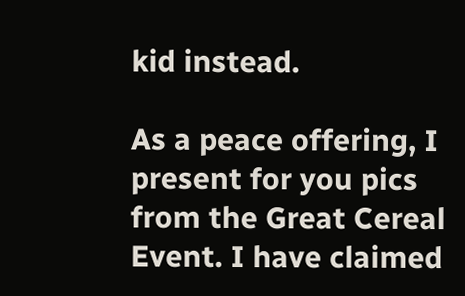kid instead.

As a peace offering, I present for you pics from the Great Cereal Event. I have claimed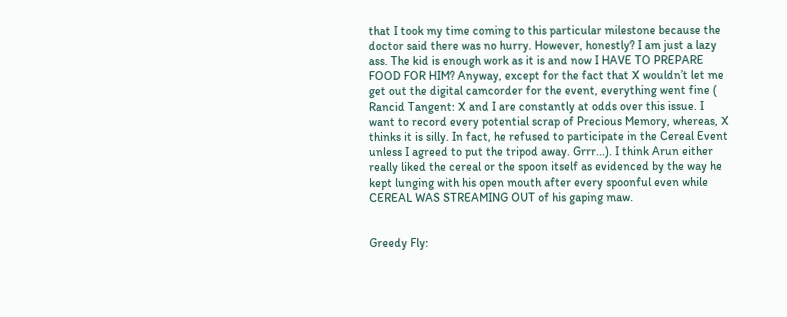that I took my time coming to this particular milestone because the doctor said there was no hurry. However, honestly? I am just a lazy ass. The kid is enough work as it is and now I HAVE TO PREPARE FOOD FOR HIM? Anyway, except for the fact that X wouldn’t let me get out the digital camcorder for the event, everything went fine ( Rancid Tangent: X and I are constantly at odds over this issue. I want to record every potential scrap of Precious Memory, whereas, X thinks it is silly. In fact, he refused to participate in the Cereal Event unless I agreed to put the tripod away. Grrr...). I think Arun either really liked the cereal or the spoon itself as evidenced by the way he kept lunging with his open mouth after every spoonful even while CEREAL WAS STREAMING OUT of his gaping maw.


Greedy Fly: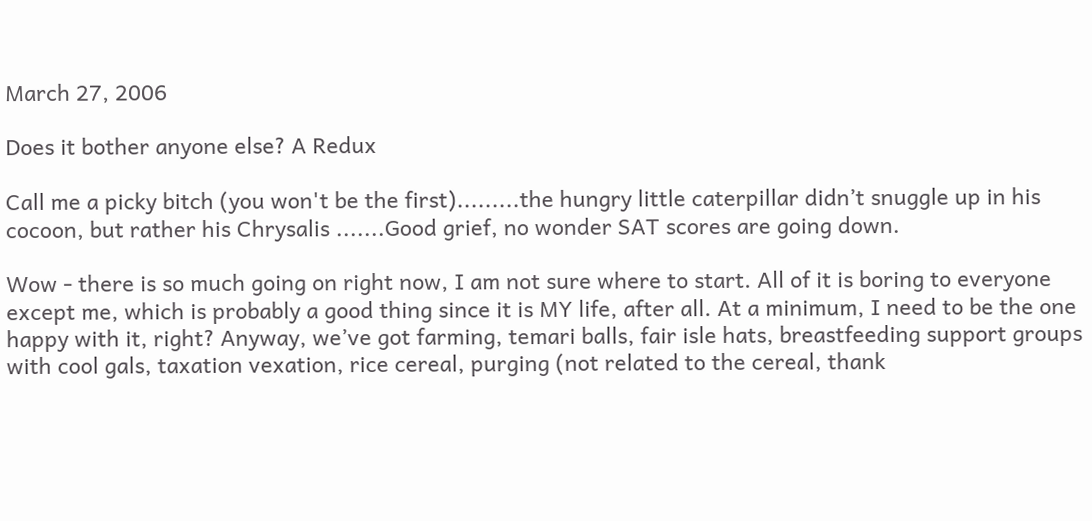March 27, 2006

Does it bother anyone else? A Redux

Call me a picky bitch (you won't be the first).........the hungry little caterpillar didn’t snuggle up in his cocoon, but rather his Chrysalis .......Good grief, no wonder SAT scores are going down.

Wow - there is so much going on right now, I am not sure where to start. All of it is boring to everyone except me, which is probably a good thing since it is MY life, after all. At a minimum, I need to be the one happy with it, right? Anyway, we’ve got farming, temari balls, fair isle hats, breastfeeding support groups with cool gals, taxation vexation, rice cereal, purging (not related to the cereal, thank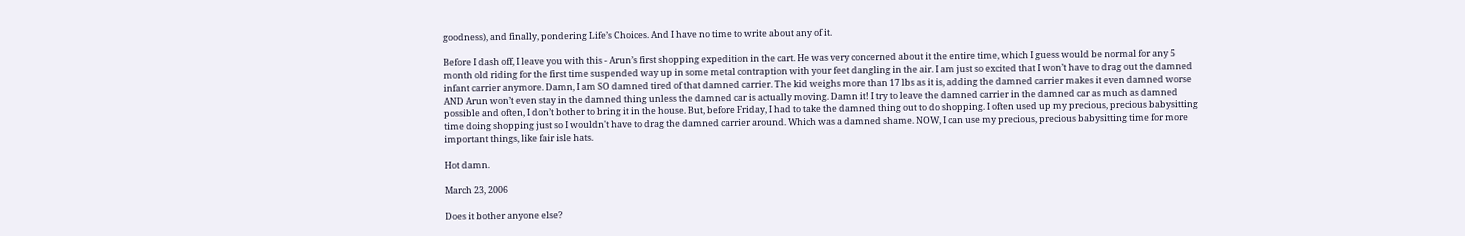goodness), and finally, pondering Life’s Choices. And I have no time to write about any of it.

Before I dash off, I leave you with this - Arun’s first shopping expedition in the cart. He was very concerned about it the entire time, which I guess would be normal for any 5 month old riding for the first time suspended way up in some metal contraption with your feet dangling in the air. I am just so excited that I won’t have to drag out the damned infant carrier anymore. Damn, I am SO damned tired of that damned carrier. The kid weighs more than 17 lbs as it is, adding the damned carrier makes it even damned worse AND Arun won’t even stay in the damned thing unless the damned car is actually moving. Damn it! I try to leave the damned carrier in the damned car as much as damned possible and often, I don’t bother to bring it in the house. But, before Friday, I had to take the damned thing out to do shopping. I often used up my precious, precious babysitting time doing shopping just so I wouldn't have to drag the damned carrier around. Which was a damned shame. NOW, I can use my precious, precious babysitting time for more important things, like fair isle hats.

Hot damn.

March 23, 2006

Does it bother anyone else?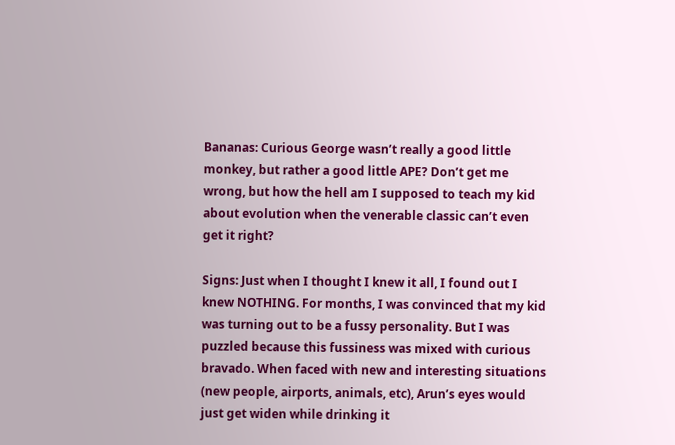Bananas: Curious George wasn’t really a good little monkey, but rather a good little APE? Don’t get me wrong, but how the hell am I supposed to teach my kid about evolution when the venerable classic can’t even get it right?

Signs: Just when I thought I knew it all, I found out I knew NOTHING. For months, I was convinced that my kid was turning out to be a fussy personality. But I was puzzled because this fussiness was mixed with curious bravado. When faced with new and interesting situations (new people, airports, animals, etc), Arun’s eyes would just get widen while drinking it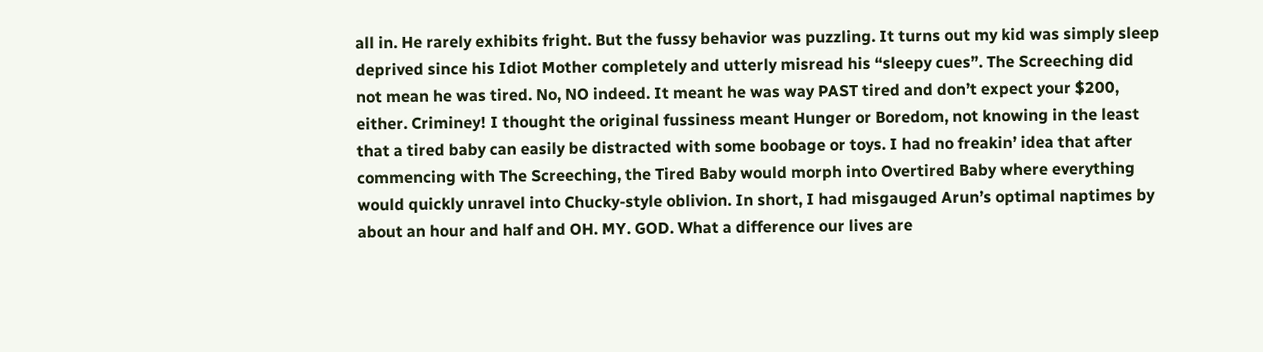all in. He rarely exhibits fright. But the fussy behavior was puzzling. It turns out my kid was simply sleep deprived since his Idiot Mother completely and utterly misread his “sleepy cues”. The Screeching did not mean he was tired. No, NO indeed. It meant he was way PAST tired and don’t expect your $200, either. Criminey! I thought the original fussiness meant Hunger or Boredom, not knowing in the least that a tired baby can easily be distracted with some boobage or toys. I had no freakin’ idea that after commencing with The Screeching, the Tired Baby would morph into Overtired Baby where everything would quickly unravel into Chucky-style oblivion. In short, I had misgauged Arun’s optimal naptimes by about an hour and half and OH. MY. GOD. What a difference our lives are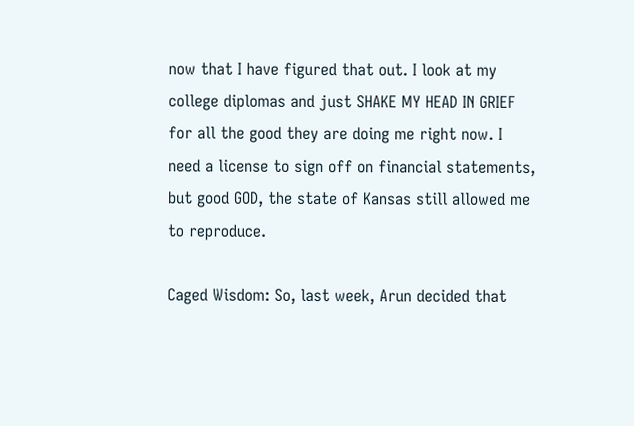now that I have figured that out. I look at my college diplomas and just SHAKE MY HEAD IN GRIEF for all the good they are doing me right now. I need a license to sign off on financial statements, but good GOD, the state of Kansas still allowed me to reproduce.

Caged Wisdom: So, last week, Arun decided that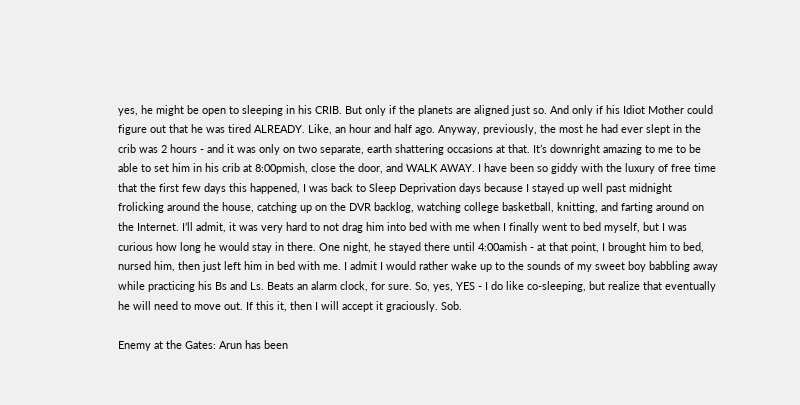yes, he might be open to sleeping in his CRIB. But only if the planets are aligned just so. And only if his Idiot Mother could figure out that he was tired ALREADY. Like, an hour and half ago. Anyway, previously, the most he had ever slept in the crib was 2 hours - and it was only on two separate, earth shattering occasions at that. It’s downright amazing to me to be able to set him in his crib at 8:00pmish, close the door, and WALK AWAY. I have been so giddy with the luxury of free time that the first few days this happened, I was back to Sleep Deprivation days because I stayed up well past midnight frolicking around the house, catching up on the DVR backlog, watching college basketball, knitting, and farting around on the Internet. I’ll admit, it was very hard to not drag him into bed with me when I finally went to bed myself, but I was curious how long he would stay in there. One night, he stayed there until 4:00amish - at that point, I brought him to bed, nursed him, then just left him in bed with me. I admit I would rather wake up to the sounds of my sweet boy babbling away while practicing his Bs and Ls. Beats an alarm clock, for sure. So, yes, YES - I do like co-sleeping, but realize that eventually he will need to move out. If this it, then I will accept it graciously. Sob.

Enemy at the Gates: Arun has been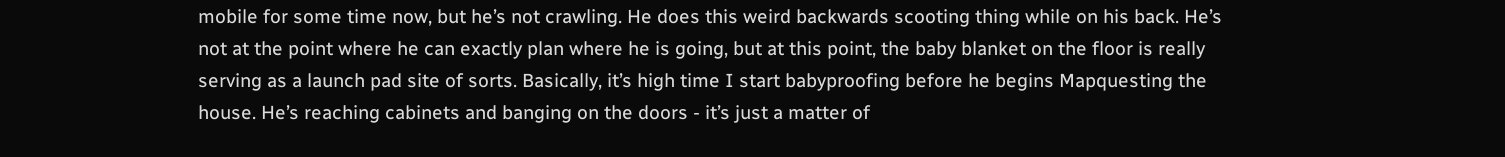mobile for some time now, but he’s not crawling. He does this weird backwards scooting thing while on his back. He’s not at the point where he can exactly plan where he is going, but at this point, the baby blanket on the floor is really serving as a launch pad site of sorts. Basically, it’s high time I start babyproofing before he begins Mapquesting the house. He’s reaching cabinets and banging on the doors - it’s just a matter of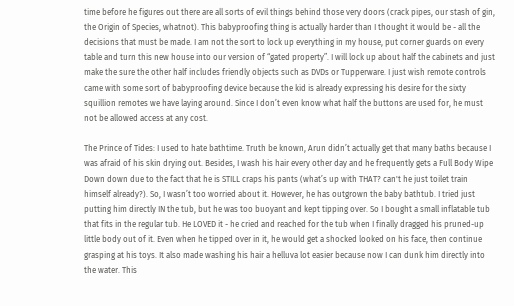time before he figures out there are all sorts of evil things behind those very doors (crack pipes, our stash of gin, the Origin of Species, whatnot). This babyproofing thing is actually harder than I thought it would be - all the decisions that must be made. I am not the sort to lock up everything in my house, put corner guards on every table and turn this new house into our version of “gated property”. I will lock up about half the cabinets and just make the sure the other half includes friendly objects such as DVDs or Tupperware. I just wish remote controls came with some sort of babyproofing device because the kid is already expressing his desire for the sixty squillion remotes we have laying around. Since I don’t even know what half the buttons are used for, he must not be allowed access at any cost.

The Prince of Tides: I used to hate bathtime. Truth be known, Arun didn’t actually get that many baths because I was afraid of his skin drying out. Besides, I wash his hair every other day and he frequently gets a Full Body Wipe Down down due to the fact that he is STILL craps his pants (what’s up with THAT? can't he just toilet train himself already?). So, I wasn’t too worried about it. However, he has outgrown the baby bathtub. I tried just putting him directly IN the tub, but he was too buoyant and kept tipping over. So I bought a small inflatable tub that fits in the regular tub. He LOVED it - he cried and reached for the tub when I finally dragged his pruned-up little body out of it. Even when he tipped over in it, he would get a shocked looked on his face, then continue grasping at his toys. It also made washing his hair a helluva lot easier because now I can dunk him directly into the water. This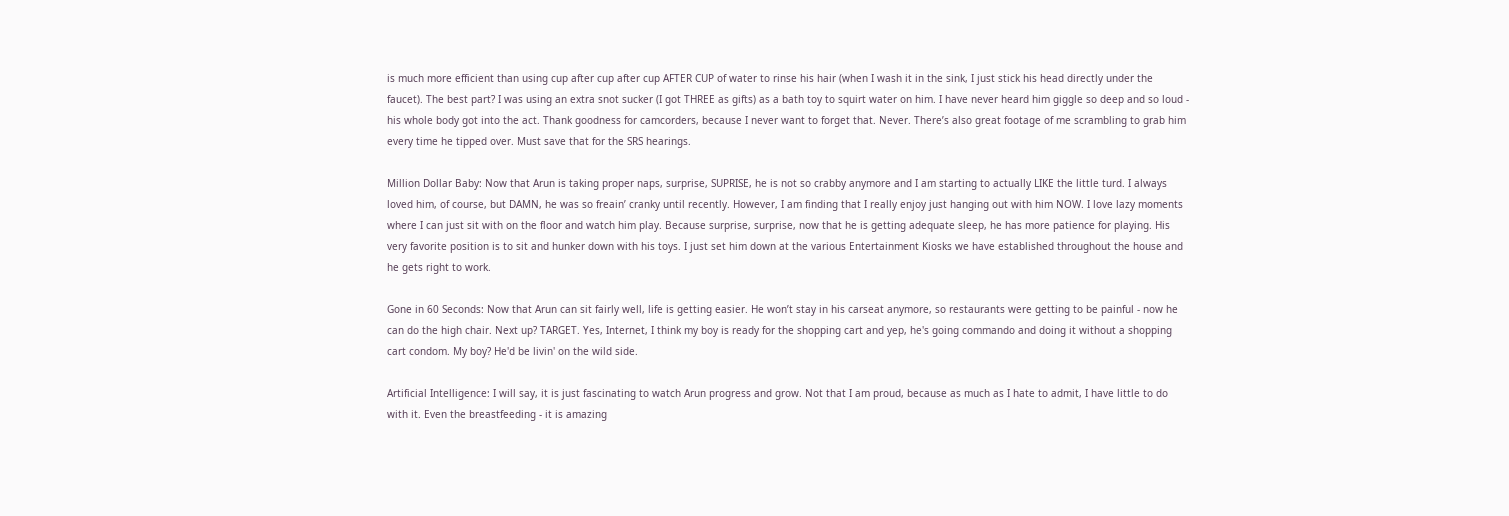is much more efficient than using cup after cup after cup AFTER CUP of water to rinse his hair (when I wash it in the sink, I just stick his head directly under the faucet). The best part? I was using an extra snot sucker (I got THREE as gifts) as a bath toy to squirt water on him. I have never heard him giggle so deep and so loud - his whole body got into the act. Thank goodness for camcorders, because I never want to forget that. Never. There’s also great footage of me scrambling to grab him every time he tipped over. Must save that for the SRS hearings.

Million Dollar Baby: Now that Arun is taking proper naps, surprise, SUPRISE, he is not so crabby anymore and I am starting to actually LIKE the little turd. I always loved him, of course, but DAMN, he was so freain’ cranky until recently. However, I am finding that I really enjoy just hanging out with him NOW. I love lazy moments where I can just sit with on the floor and watch him play. Because surprise, surprise, now that he is getting adequate sleep, he has more patience for playing. His very favorite position is to sit and hunker down with his toys. I just set him down at the various Entertainment Kiosks we have established throughout the house and he gets right to work.

Gone in 60 Seconds: Now that Arun can sit fairly well, life is getting easier. He won’t stay in his carseat anymore, so restaurants were getting to be painful - now he can do the high chair. Next up? TARGET. Yes, Internet, I think my boy is ready for the shopping cart and yep, he's going commando and doing it without a shopping cart condom. My boy? He'd be livin' on the wild side.

Artificial Intelligence: I will say, it is just fascinating to watch Arun progress and grow. Not that I am proud, because as much as I hate to admit, I have little to do with it. Even the breastfeeding - it is amazing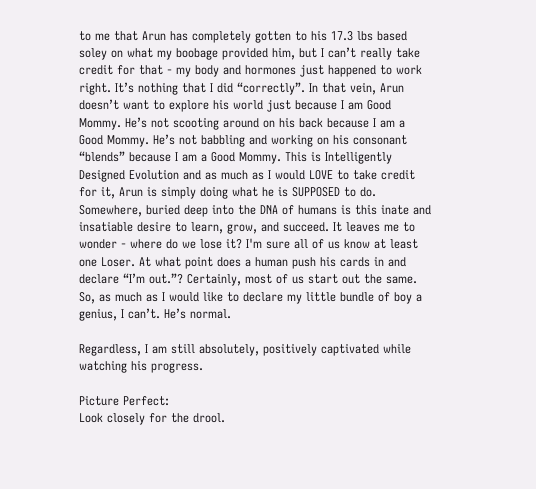to me that Arun has completely gotten to his 17.3 lbs based soley on what my boobage provided him, but I can’t really take credit for that - my body and hormones just happened to work right. It’s nothing that I did “correctly”. In that vein, Arun doesn’t want to explore his world just because I am Good Mommy. He’s not scooting around on his back because I am a Good Mommy. He’s not babbling and working on his consonant “blends” because I am a Good Mommy. This is Intelligently Designed Evolution and as much as I would LOVE to take credit for it, Arun is simply doing what he is SUPPOSED to do. Somewhere, buried deep into the DNA of humans is this inate and insatiable desire to learn, grow, and succeed. It leaves me to wonder - where do we lose it? I'm sure all of us know at least one Loser. At what point does a human push his cards in and declare “I’m out.”? Certainly, most of us start out the same. So, as much as I would like to declare my little bundle of boy a genius, I can’t. He’s normal.

Regardless, I am still absolutely, positively captivated while watching his progress.

Picture Perfect:
Look closely for the drool.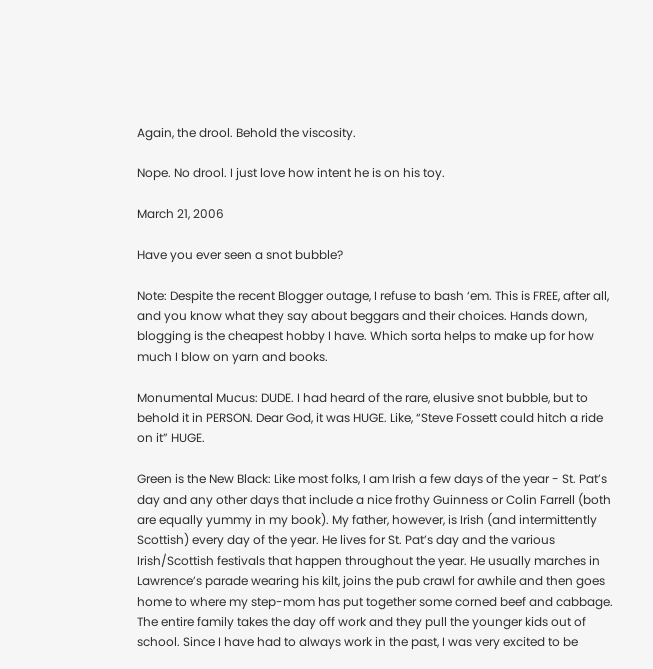Again, the drool. Behold the viscosity.

Nope. No drool. I just love how intent he is on his toy.

March 21, 2006

Have you ever seen a snot bubble?

Note: Despite the recent Blogger outage, I refuse to bash ‘em. This is FREE, after all, and you know what they say about beggars and their choices. Hands down, blogging is the cheapest hobby I have. Which sorta helps to make up for how much I blow on yarn and books.

Monumental Mucus: DUDE. I had heard of the rare, elusive snot bubble, but to behold it in PERSON. Dear God, it was HUGE. Like, “Steve Fossett could hitch a ride on it” HUGE.

Green is the New Black: Like most folks, I am Irish a few days of the year - St. Pat’s day and any other days that include a nice frothy Guinness or Colin Farrell (both are equally yummy in my book). My father, however, is Irish (and intermittently Scottish) every day of the year. He lives for St. Pat’s day and the various Irish/Scottish festivals that happen throughout the year. He usually marches in Lawrence’s parade wearing his kilt, joins the pub crawl for awhile and then goes home to where my step-mom has put together some corned beef and cabbage. The entire family takes the day off work and they pull the younger kids out of school. Since I have had to always work in the past, I was very excited to be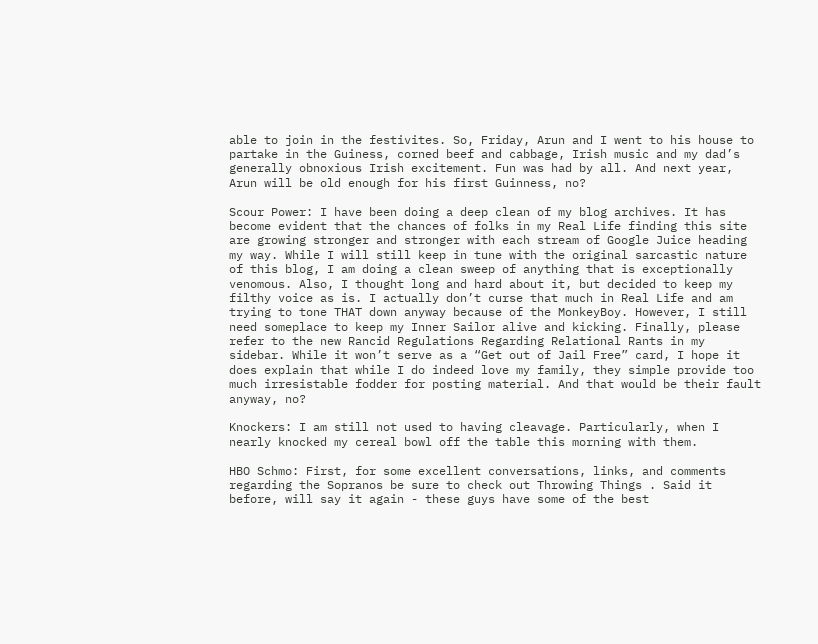able to join in the festivites. So, Friday, Arun and I went to his house to partake in the Guiness, corned beef and cabbage, Irish music and my dad’s generally obnoxious Irish excitement. Fun was had by all. And next year, Arun will be old enough for his first Guinness, no?

Scour Power: I have been doing a deep clean of my blog archives. It has become evident that the chances of folks in my Real Life finding this site are growing stronger and stronger with each stream of Google Juice heading my way. While I will still keep in tune with the original sarcastic nature of this blog, I am doing a clean sweep of anything that is exceptionally venomous. Also, I thought long and hard about it, but decided to keep my filthy voice as is. I actually don’t curse that much in Real Life and am trying to tone THAT down anyway because of the MonkeyBoy. However, I still need someplace to keep my Inner Sailor alive and kicking. Finally, please refer to the new Rancid Regulations Regarding Relational Rants in my sidebar. While it won’t serve as a “Get out of Jail Free” card, I hope it does explain that while I do indeed love my family, they simple provide too much irresistable fodder for posting material. And that would be their fault anyway, no?

Knockers: I am still not used to having cleavage. Particularly, when I nearly knocked my cereal bowl off the table this morning with them.

HBO Schmo: First, for some excellent conversations, links, and comments regarding the Sopranos be sure to check out Throwing Things . Said it before, will say it again - these guys have some of the best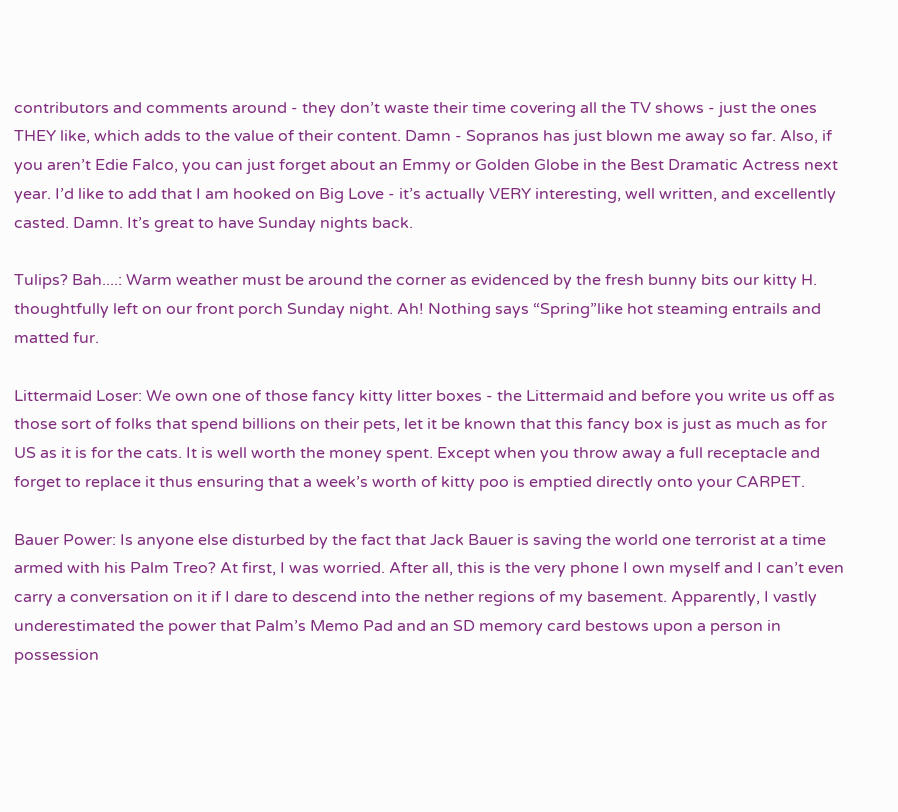contributors and comments around - they don’t waste their time covering all the TV shows - just the ones THEY like, which adds to the value of their content. Damn - Sopranos has just blown me away so far. Also, if you aren’t Edie Falco, you can just forget about an Emmy or Golden Globe in the Best Dramatic Actress next year. I’d like to add that I am hooked on Big Love - it’s actually VERY interesting, well written, and excellently casted. Damn. It’s great to have Sunday nights back.

Tulips? Bah....: Warm weather must be around the corner as evidenced by the fresh bunny bits our kitty H. thoughtfully left on our front porch Sunday night. Ah! Nothing says “Spring”like hot steaming entrails and matted fur.

Littermaid Loser: We own one of those fancy kitty litter boxes - the Littermaid and before you write us off as those sort of folks that spend billions on their pets, let it be known that this fancy box is just as much as for US as it is for the cats. It is well worth the money spent. Except when you throw away a full receptacle and forget to replace it thus ensuring that a week’s worth of kitty poo is emptied directly onto your CARPET.

Bauer Power: Is anyone else disturbed by the fact that Jack Bauer is saving the world one terrorist at a time armed with his Palm Treo? At first, I was worried. After all, this is the very phone I own myself and I can’t even carry a conversation on it if I dare to descend into the nether regions of my basement. Apparently, I vastly underestimated the power that Palm’s Memo Pad and an SD memory card bestows upon a person in possession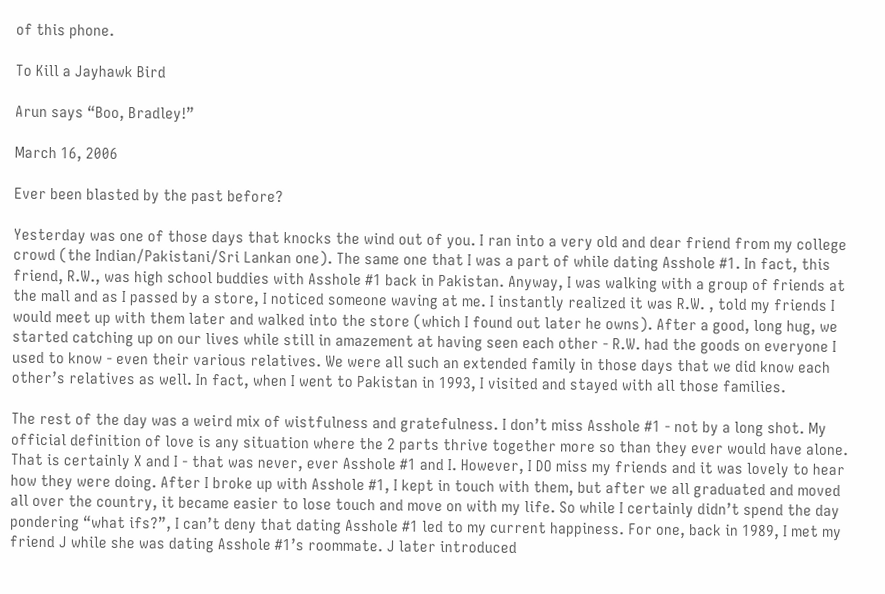of this phone.

To Kill a Jayhawk Bird

Arun says “Boo, Bradley!”

March 16, 2006

Ever been blasted by the past before?

Yesterday was one of those days that knocks the wind out of you. I ran into a very old and dear friend from my college crowd (the Indian/Pakistani/Sri Lankan one). The same one that I was a part of while dating Asshole #1. In fact, this friend, R.W., was high school buddies with Asshole #1 back in Pakistan. Anyway, I was walking with a group of friends at the mall and as I passed by a store, I noticed someone waving at me. I instantly realized it was R.W. , told my friends I would meet up with them later and walked into the store (which I found out later he owns). After a good, long hug, we started catching up on our lives while still in amazement at having seen each other - R.W. had the goods on everyone I used to know - even their various relatives. We were all such an extended family in those days that we did know each other’s relatives as well. In fact, when I went to Pakistan in 1993, I visited and stayed with all those families.

The rest of the day was a weird mix of wistfulness and gratefulness. I don’t miss Asshole #1 - not by a long shot. My official definition of love is any situation where the 2 parts thrive together more so than they ever would have alone. That is certainly X and I - that was never, ever Asshole #1 and I. However, I DO miss my friends and it was lovely to hear how they were doing. After I broke up with Asshole #1, I kept in touch with them, but after we all graduated and moved all over the country, it became easier to lose touch and move on with my life. So while I certainly didn’t spend the day pondering “what ifs?”, I can’t deny that dating Asshole #1 led to my current happiness. For one, back in 1989, I met my friend J while she was dating Asshole #1’s roommate. J later introduced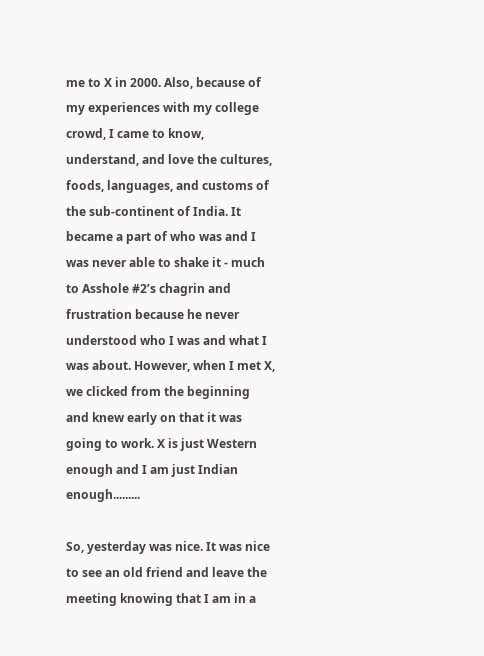me to X in 2000. Also, because of my experiences with my college crowd, I came to know, understand, and love the cultures, foods, languages, and customs of the sub-continent of India. It became a part of who was and I was never able to shake it - much to Asshole #2’s chagrin and frustration because he never understood who I was and what I was about. However, when I met X, we clicked from the beginning and knew early on that it was going to work. X is just Western enough and I am just Indian enough.........

So, yesterday was nice. It was nice to see an old friend and leave the meeting knowing that I am in a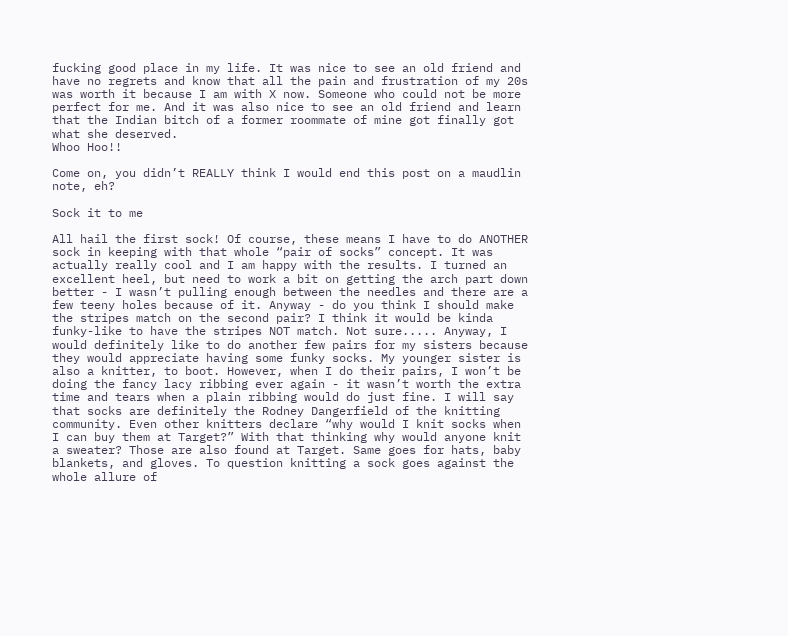fucking good place in my life. It was nice to see an old friend and have no regrets and know that all the pain and frustration of my 20s was worth it because I am with X now. Someone who could not be more perfect for me. And it was also nice to see an old friend and learn that the Indian bitch of a former roommate of mine got finally got what she deserved.
Whoo Hoo!!

Come on, you didn’t REALLY think I would end this post on a maudlin note, eh?

Sock it to me

All hail the first sock! Of course, these means I have to do ANOTHER sock in keeping with that whole “pair of socks” concept. It was actually really cool and I am happy with the results. I turned an excellent heel, but need to work a bit on getting the arch part down better - I wasn’t pulling enough between the needles and there are a few teeny holes because of it. Anyway - do you think I should make the stripes match on the second pair? I think it would be kinda funky-like to have the stripes NOT match. Not sure..... Anyway, I would definitely like to do another few pairs for my sisters because they would appreciate having some funky socks. My younger sister is also a knitter, to boot. However, when I do their pairs, I won’t be doing the fancy lacy ribbing ever again - it wasn’t worth the extra time and tears when a plain ribbing would do just fine. I will say that socks are definitely the Rodney Dangerfield of the knitting community. Even other knitters declare “why would I knit socks when I can buy them at Target?” With that thinking why would anyone knit a sweater? Those are also found at Target. Same goes for hats, baby blankets, and gloves. To question knitting a sock goes against the whole allure of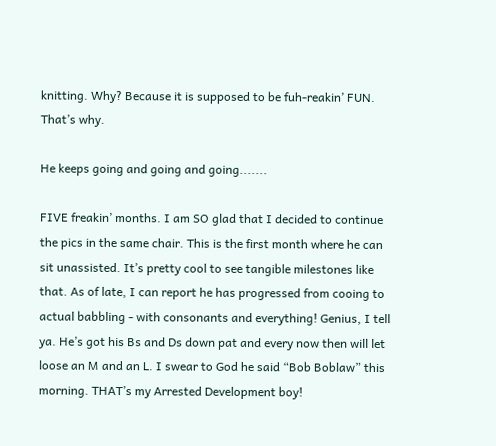knitting. Why? Because it is supposed to be fuh-reakin’ FUN. That’s why.

He keeps going and going and going.......

FIVE freakin’ months. I am SO glad that I decided to continue the pics in the same chair. This is the first month where he can sit unassisted. It’s pretty cool to see tangible milestones like that. As of late, I can report he has progressed from cooing to actual babbling - with consonants and everything! Genius, I tell ya. He’s got his Bs and Ds down pat and every now then will let loose an M and an L. I swear to God he said “Bob Boblaw” this morning. THAT’s my Arrested Development boy!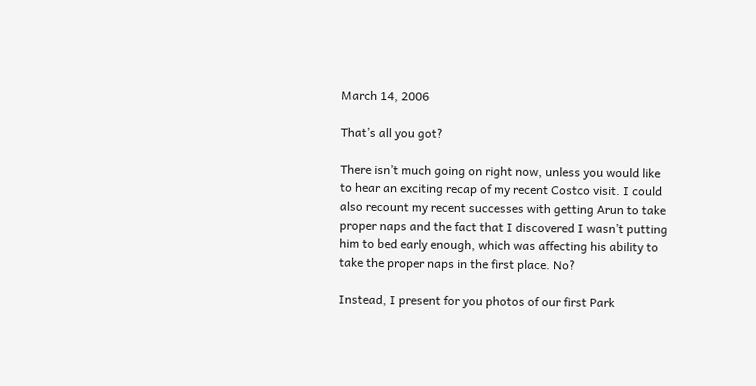March 14, 2006

That’s all you got?

There isn’t much going on right now, unless you would like to hear an exciting recap of my recent Costco visit. I could also recount my recent successes with getting Arun to take proper naps and the fact that I discovered I wasn’t putting him to bed early enough, which was affecting his ability to take the proper naps in the first place. No?

Instead, I present for you photos of our first Park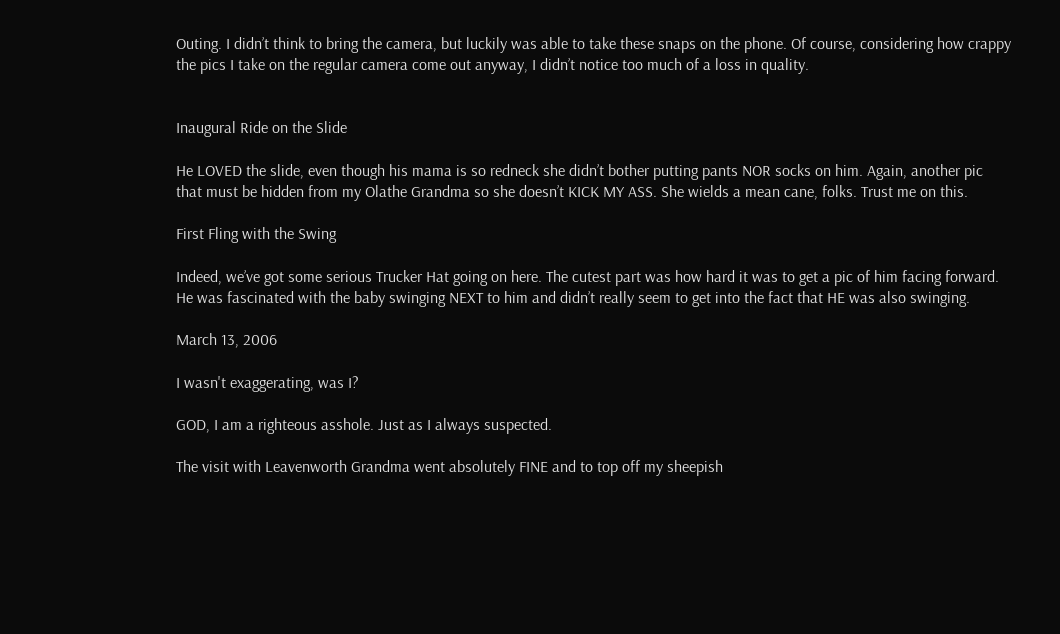Outing. I didn’t think to bring the camera, but luckily was able to take these snaps on the phone. Of course, considering how crappy the pics I take on the regular camera come out anyway, I didn’t notice too much of a loss in quality.


Inaugural Ride on the Slide

He LOVED the slide, even though his mama is so redneck she didn’t bother putting pants NOR socks on him. Again, another pic that must be hidden from my Olathe Grandma so she doesn’t KICK MY ASS. She wields a mean cane, folks. Trust me on this.

First Fling with the Swing

Indeed, we’ve got some serious Trucker Hat going on here. The cutest part was how hard it was to get a pic of him facing forward. He was fascinated with the baby swinging NEXT to him and didn’t really seem to get into the fact that HE was also swinging.

March 13, 2006

I wasn't exaggerating, was I?

GOD, I am a righteous asshole. Just as I always suspected.

The visit with Leavenworth Grandma went absolutely FINE and to top off my sheepish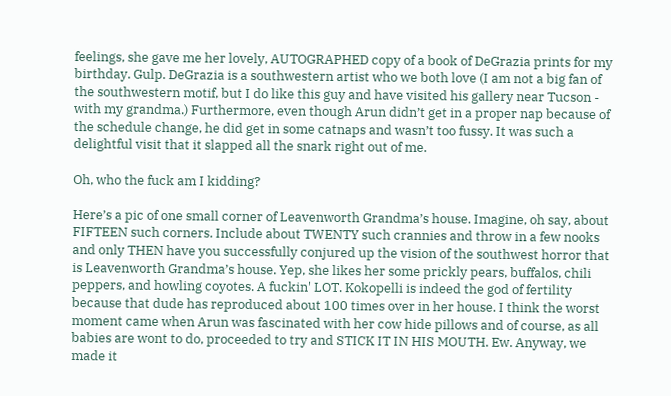feelings, she gave me her lovely, AUTOGRAPHED copy of a book of DeGrazia prints for my birthday. Gulp. DeGrazia is a southwestern artist who we both love (I am not a big fan of the southwestern motif, but I do like this guy and have visited his gallery near Tucson - with my grandma.) Furthermore, even though Arun didn’t get in a proper nap because of the schedule change, he did get in some catnaps and wasn’t too fussy. It was such a delightful visit that it slapped all the snark right out of me.

Oh, who the fuck am I kidding?

Here’s a pic of one small corner of Leavenworth Grandma’s house. Imagine, oh say, about FIFTEEN such corners. Include about TWENTY such crannies and throw in a few nooks and only THEN have you successfully conjured up the vision of the southwest horror that is Leavenworth Grandma’s house. Yep, she likes her some prickly pears, buffalos, chili peppers, and howling coyotes. A fuckin' LOT. Kokopelli is indeed the god of fertility because that dude has reproduced about 100 times over in her house. I think the worst moment came when Arun was fascinated with her cow hide pillows and of course, as all babies are wont to do, proceeded to try and STICK IT IN HIS MOUTH. Ew. Anyway, we made it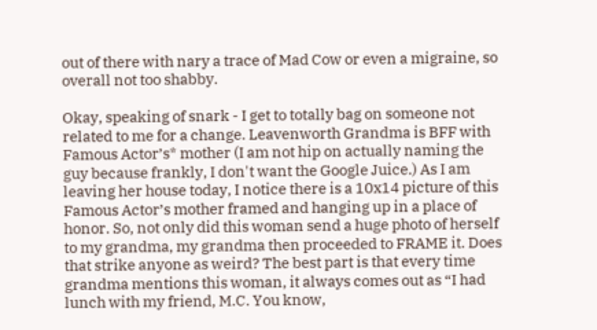out of there with nary a trace of Mad Cow or even a migraine, so overall not too shabby.

Okay, speaking of snark - I get to totally bag on someone not related to me for a change. Leavenworth Grandma is BFF with Famous Actor’s* mother (I am not hip on actually naming the guy because frankly, I don't want the Google Juice.) As I am leaving her house today, I notice there is a 10x14 picture of this Famous Actor’s mother framed and hanging up in a place of honor. So, not only did this woman send a huge photo of herself to my grandma, my grandma then proceeded to FRAME it. Does that strike anyone as weird? The best part is that every time grandma mentions this woman, it always comes out as “I had lunch with my friend, M.C. You know,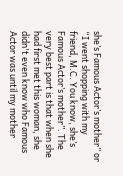she’s Famous Actor’s mother” or “I went shopping with my friend, M.C. You know, she’s Famous Actor’s mother”. The very best part is that when she had first met this woman, she didn't even know who Famous Actor was until my mother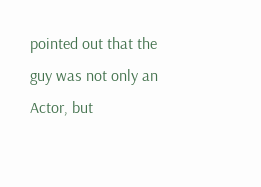pointed out that the guy was not only an Actor, but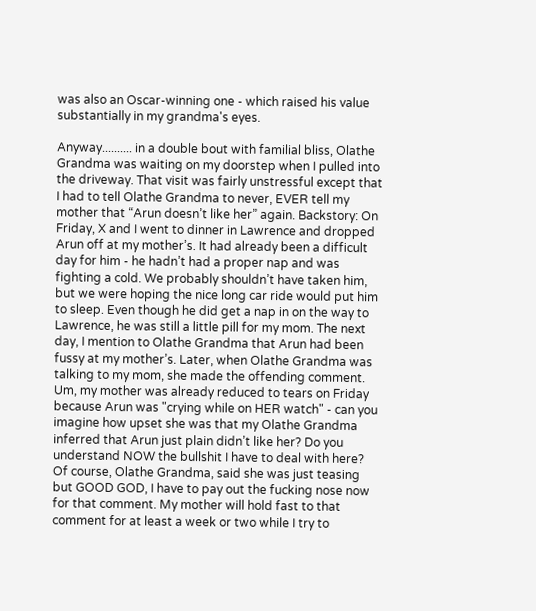was also an Oscar-winning one - which raised his value substantially in my grandma's eyes.

Anyway.......... in a double bout with familial bliss, Olathe Grandma was waiting on my doorstep when I pulled into the driveway. That visit was fairly unstressful except that I had to tell Olathe Grandma to never, EVER tell my mother that “Arun doesn’t like her” again. Backstory: On Friday, X and I went to dinner in Lawrence and dropped Arun off at my mother’s. It had already been a difficult day for him - he hadn’t had a proper nap and was fighting a cold. We probably shouldn’t have taken him, but we were hoping the nice long car ride would put him to sleep. Even though he did get a nap in on the way to Lawrence, he was still a little pill for my mom. The next day, I mention to Olathe Grandma that Arun had been fussy at my mother’s. Later, when Olathe Grandma was talking to my mom, she made the offending comment. Um, my mother was already reduced to tears on Friday because Arun was "crying while on HER watch" - can you imagine how upset she was that my Olathe Grandma inferred that Arun just plain didn’t like her? Do you understand NOW the bullshit I have to deal with here? Of course, Olathe Grandma, said she was just teasing but GOOD GOD, I have to pay out the fucking nose now for that comment. My mother will hold fast to that comment for at least a week or two while I try to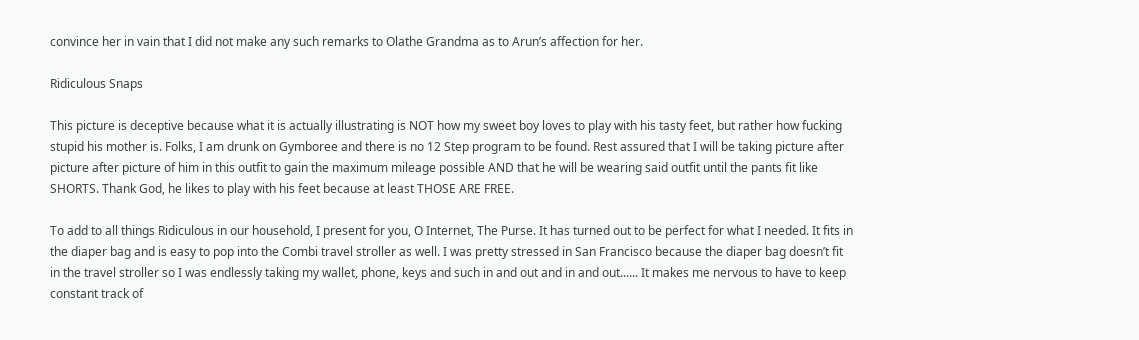convince her in vain that I did not make any such remarks to Olathe Grandma as to Arun’s affection for her.

Ridiculous Snaps

This picture is deceptive because what it is actually illustrating is NOT how my sweet boy loves to play with his tasty feet, but rather how fucking stupid his mother is. Folks, I am drunk on Gymboree and there is no 12 Step program to be found. Rest assured that I will be taking picture after picture after picture of him in this outfit to gain the maximum mileage possible AND that he will be wearing said outfit until the pants fit like SHORTS. Thank God, he likes to play with his feet because at least THOSE ARE FREE.

To add to all things Ridiculous in our household, I present for you, O Internet, The Purse. It has turned out to be perfect for what I needed. It fits in the diaper bag and is easy to pop into the Combi travel stroller as well. I was pretty stressed in San Francisco because the diaper bag doesn’t fit in the travel stroller so I was endlessly taking my wallet, phone, keys and such in and out and in and out...... It makes me nervous to have to keep constant track of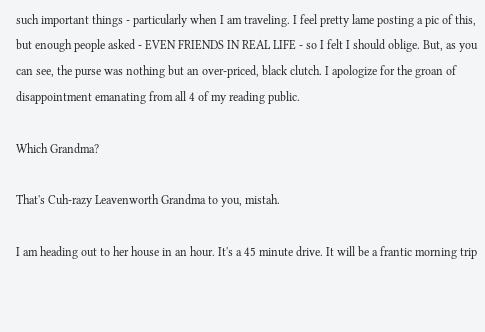such important things - particularly when I am traveling. I feel pretty lame posting a pic of this, but enough people asked - EVEN FRIENDS IN REAL LIFE - so I felt I should oblige. But, as you can see, the purse was nothing but an over-priced, black clutch. I apologize for the groan of disappointment emanating from all 4 of my reading public.

Which Grandma?

That's Cuh-razy Leavenworth Grandma to you, mistah.

I am heading out to her house in an hour. It's a 45 minute drive. It will be a frantic morning trip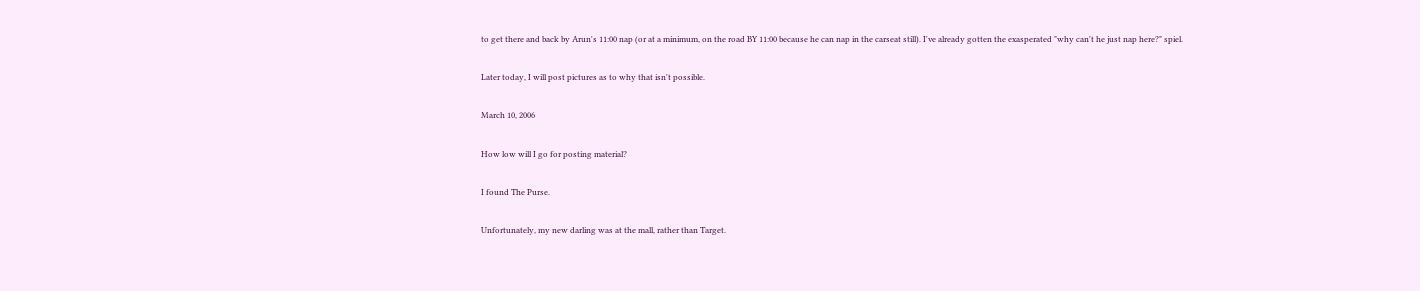to get there and back by Arun's 11:00 nap (or at a minimum, on the road BY 11:00 because he can nap in the carseat still). I've already gotten the exasperated "why can't he just nap here?" spiel.

Later today, I will post pictures as to why that isn't possible.

March 10, 2006

How low will I go for posting material?

I found The Purse.

Unfortunately, my new darling was at the mall, rather than Target.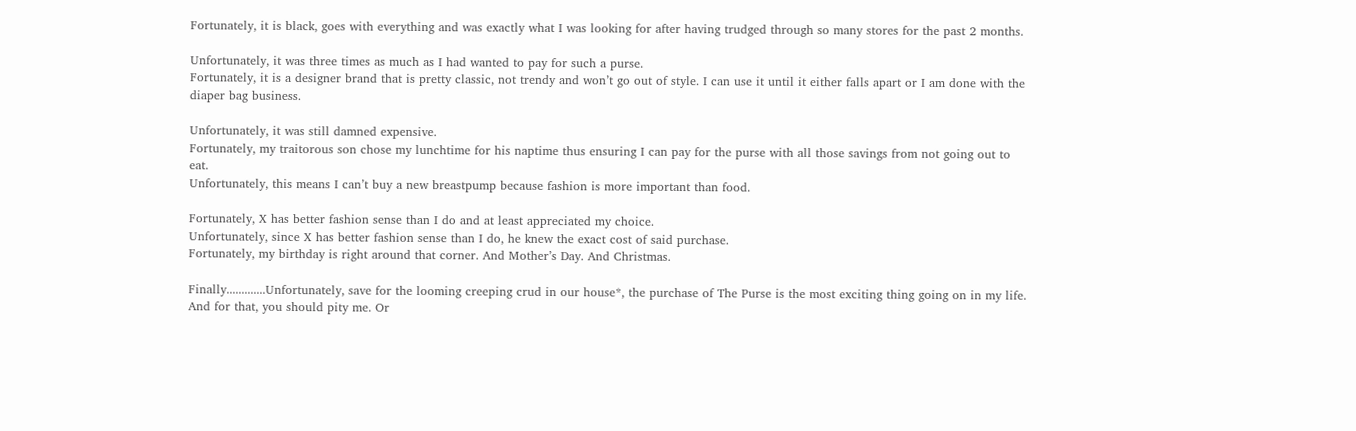Fortunately, it is black, goes with everything and was exactly what I was looking for after having trudged through so many stores for the past 2 months.

Unfortunately, it was three times as much as I had wanted to pay for such a purse.
Fortunately, it is a designer brand that is pretty classic, not trendy and won’t go out of style. I can use it until it either falls apart or I am done with the diaper bag business.

Unfortunately, it was still damned expensive.
Fortunately, my traitorous son chose my lunchtime for his naptime thus ensuring I can pay for the purse with all those savings from not going out to eat.
Unfortunately, this means I can’t buy a new breastpump because fashion is more important than food.

Fortunately, X has better fashion sense than I do and at least appreciated my choice.
Unfortunately, since X has better fashion sense than I do, he knew the exact cost of said purchase.
Fortunately, my birthday is right around that corner. And Mother’s Day. And Christmas.

Finally.............Unfortunately, save for the looming creeping crud in our house*, the purchase of The Purse is the most exciting thing going on in my life. And for that, you should pity me. Or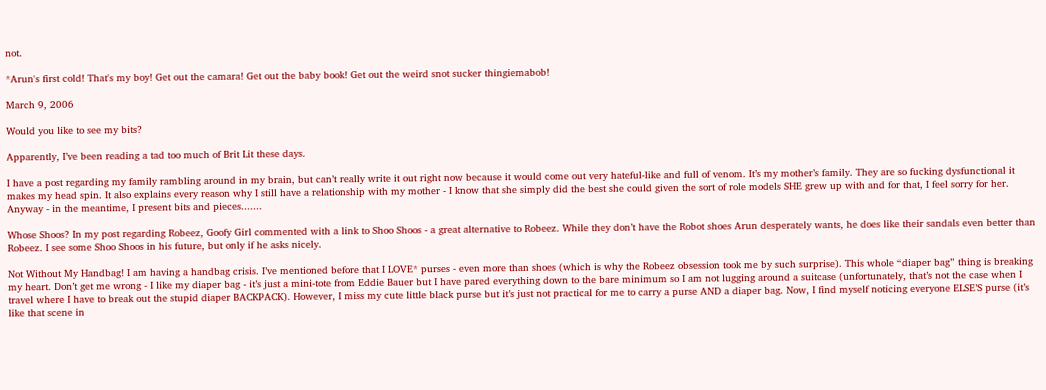not.

*Arun's first cold! That's my boy! Get out the camara! Get out the baby book! Get out the weird snot sucker thingiemabob!

March 9, 2006

Would you like to see my bits?

Apparently, I’ve been reading a tad too much of Brit Lit these days.

I have a post regarding my family rambling around in my brain, but can’t really write it out right now because it would come out very hateful-like and full of venom. It’s my mother’s family. They are so fucking dysfunctional it makes my head spin. It also explains every reason why I still have a relationship with my mother - I know that she simply did the best she could given the sort of role models SHE grew up with and for that, I feel sorry for her.
Anyway - in the meantime, I present bits and pieces.......

Whose Shoos? In my post regarding Robeez, Goofy Girl commented with a link to Shoo Shoos - a great alternative to Robeez. While they don’t have the Robot shoes Arun desperately wants, he does like their sandals even better than Robeez. I see some Shoo Shoos in his future, but only if he asks nicely.

Not Without My Handbag! I am having a handbag crisis. I’ve mentioned before that I LOVE* purses - even more than shoes (which is why the Robeez obsession took me by such surprise). This whole “diaper bag” thing is breaking my heart. Don’t get me wrong - I like my diaper bag - it’s just a mini-tote from Eddie Bauer but I have pared everything down to the bare minimum so I am not lugging around a suitcase (unfortunately, that’s not the case when I travel where I have to break out the stupid diaper BACKPACK). However, I miss my cute little black purse but it’s just not practical for me to carry a purse AND a diaper bag. Now, I find myself noticing everyone ELSE’S purse (it’s like that scene in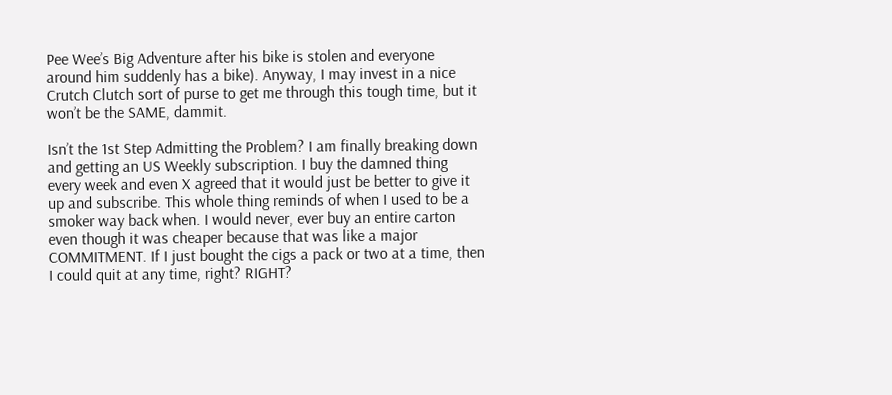Pee Wee’s Big Adventure after his bike is stolen and everyone around him suddenly has a bike). Anyway, I may invest in a nice Crutch Clutch sort of purse to get me through this tough time, but it won’t be the SAME, dammit.

Isn’t the 1st Step Admitting the Problem? I am finally breaking down and getting an US Weekly subscription. I buy the damned thing every week and even X agreed that it would just be better to give it up and subscribe. This whole thing reminds of when I used to be a smoker way back when. I would never, ever buy an entire carton even though it was cheaper because that was like a major COMMITMENT. If I just bought the cigs a pack or two at a time, then I could quit at any time, right? RIGHT?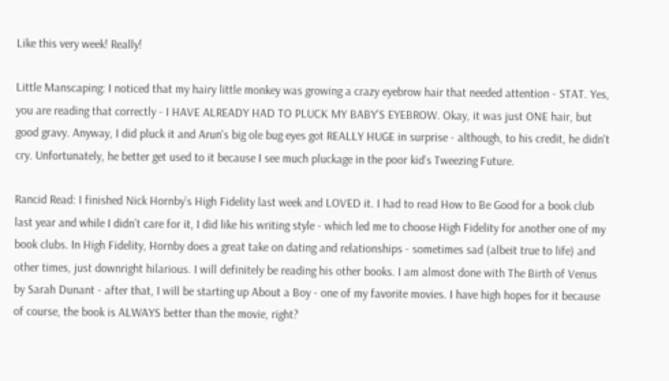Like this very week! Really!

Little Manscaping: I noticed that my hairy little monkey was growing a crazy eyebrow hair that needed attention - STAT. Yes, you are reading that correctly - I HAVE ALREADY HAD TO PLUCK MY BABY’S EYEBROW. Okay, it was just ONE hair, but good gravy. Anyway, I did pluck it and Arun's big ole bug eyes got REALLY HUGE in surprise - although, to his credit, he didn't cry. Unfortunately, he better get used to it because I see much pluckage in the poor kid’s Tweezing Future.

Rancid Read: I finished Nick Hornby’s High Fidelity last week and LOVED it. I had to read How to Be Good for a book club last year and while I didn’t care for it, I did like his writing style - which led me to choose High Fidelity for another one of my book clubs. In High Fidelity, Hornby does a great take on dating and relationships - sometimes sad (albeit true to life) and other times, just downright hilarious. I will definitely be reading his other books. I am almost done with The Birth of Venus by Sarah Dunant - after that, I will be starting up About a Boy - one of my favorite movies. I have high hopes for it because of course, the book is ALWAYS better than the movie, right?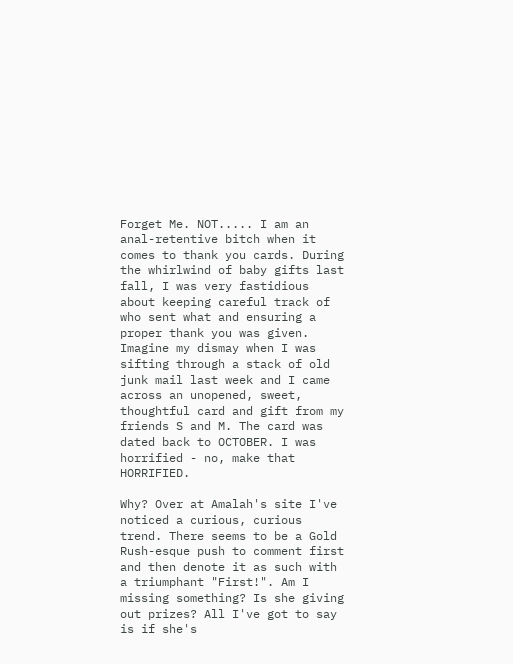Forget Me. NOT..... I am an anal-retentive bitch when it comes to thank you cards. During the whirlwind of baby gifts last fall, I was very fastidious about keeping careful track of who sent what and ensuring a proper thank you was given. Imagine my dismay when I was sifting through a stack of old junk mail last week and I came across an unopened, sweet, thoughtful card and gift from my friends S and M. The card was dated back to OCTOBER. I was horrified - no, make that HORRIFIED.

Why? Over at Amalah's site I've noticed a curious, curious trend. There seems to be a Gold Rush-esque push to comment first and then denote it as such with a triumphant "First!". Am I missing something? Is she giving out prizes? All I've got to say is if she's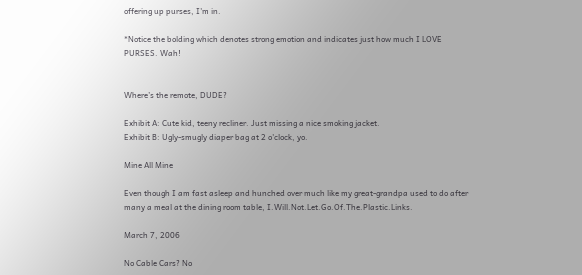offering up purses, I'm in.

*Notice the bolding which denotes strong emotion and indicates just how much I LOVE PURSES. Wah!


Where’s the remote, DUDE?

Exhibit A: Cute kid, teeny recliner. Just missing a nice smoking jacket.
Exhibit B: Ugly-smugly diaper bag at 2 o'clock, yo.

Mine All Mine

Even though I am fast asleep and hunched over much like my great-grandpa used to do after many a meal at the dining room table, I.Will.Not.Let.Go.Of.The.Plastic.Links.

March 7, 2006

No Cable Cars? No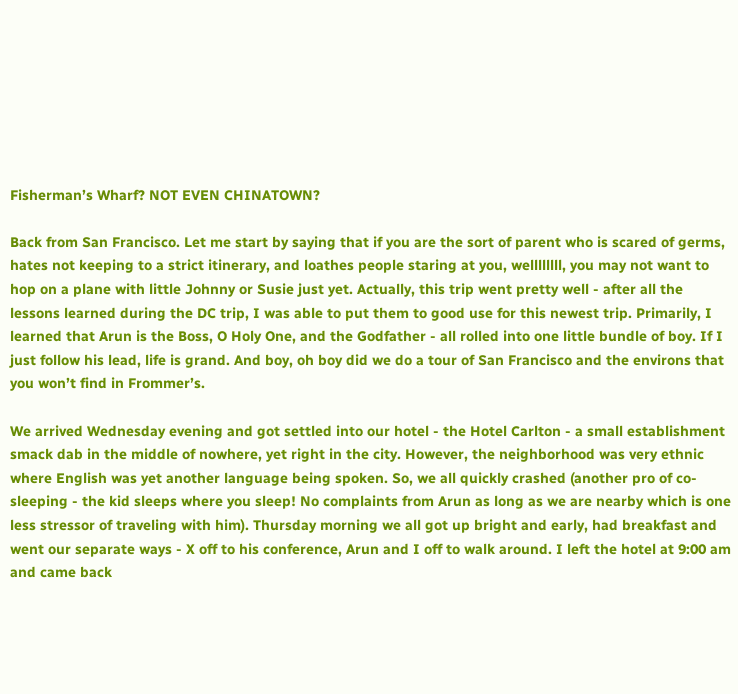Fisherman’s Wharf? NOT EVEN CHINATOWN?

Back from San Francisco. Let me start by saying that if you are the sort of parent who is scared of germs, hates not keeping to a strict itinerary, and loathes people staring at you, wellllllll, you may not want to hop on a plane with little Johnny or Susie just yet. Actually, this trip went pretty well - after all the lessons learned during the DC trip, I was able to put them to good use for this newest trip. Primarily, I learned that Arun is the Boss, O Holy One, and the Godfather - all rolled into one little bundle of boy. If I just follow his lead, life is grand. And boy, oh boy did we do a tour of San Francisco and the environs that you won’t find in Frommer’s.

We arrived Wednesday evening and got settled into our hotel - the Hotel Carlton - a small establishment smack dab in the middle of nowhere, yet right in the city. However, the neighborhood was very ethnic where English was yet another language being spoken. So, we all quickly crashed (another pro of co-sleeping - the kid sleeps where you sleep! No complaints from Arun as long as we are nearby which is one less stressor of traveling with him). Thursday morning we all got up bright and early, had breakfast and went our separate ways - X off to his conference, Arun and I off to walk around. I left the hotel at 9:00 am and came back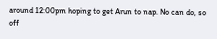around 12:00pm hoping to get Arun to nap. No can do, so off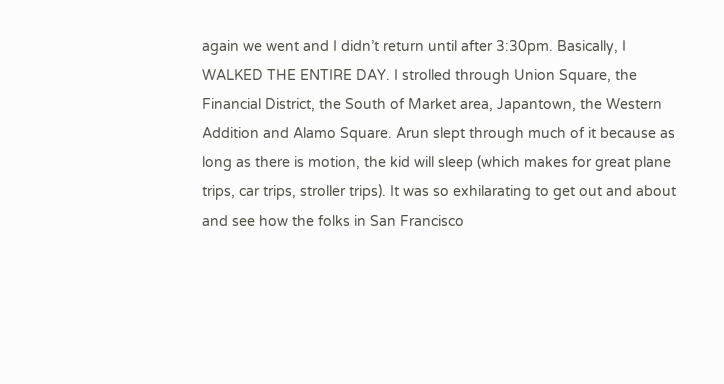again we went and I didn’t return until after 3:30pm. Basically, I WALKED THE ENTIRE DAY. I strolled through Union Square, the Financial District, the South of Market area, Japantown, the Western Addition and Alamo Square. Arun slept through much of it because as long as there is motion, the kid will sleep (which makes for great plane trips, car trips, stroller trips). It was so exhilarating to get out and about and see how the folks in San Francisco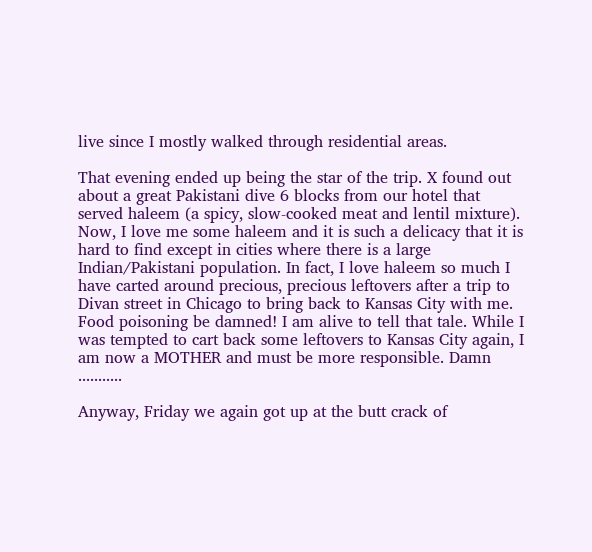live since I mostly walked through residential areas.

That evening ended up being the star of the trip. X found out about a great Pakistani dive 6 blocks from our hotel that served haleem (a spicy, slow-cooked meat and lentil mixture). Now, I love me some haleem and it is such a delicacy that it is hard to find except in cities where there is a large Indian/Pakistani population. In fact, I love haleem so much I have carted around precious, precious leftovers after a trip to Divan street in Chicago to bring back to Kansas City with me. Food poisoning be damned! I am alive to tell that tale. While I was tempted to cart back some leftovers to Kansas City again, I am now a MOTHER and must be more responsible. Damn ...........

Anyway, Friday we again got up at the butt crack of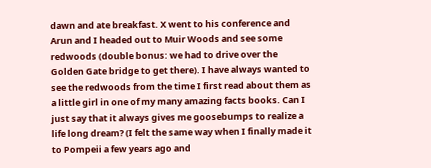dawn and ate breakfast. X went to his conference and Arun and I headed out to Muir Woods and see some redwoods (double bonus: we had to drive over the Golden Gate bridge to get there). I have always wanted to see the redwoods from the time I first read about them as a little girl in one of my many amazing facts books. Can I just say that it always gives me goosebumps to realize a life long dream? (I felt the same way when I finally made it to Pompeii a few years ago and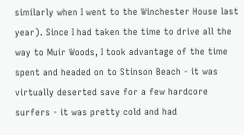similarly when I went to the Winchester House last year). Since I had taken the time to drive all the way to Muir Woods, I took advantage of the time spent and headed on to Stinson Beach - it was virtually deserted save for a few hardcore surfers - it was pretty cold and had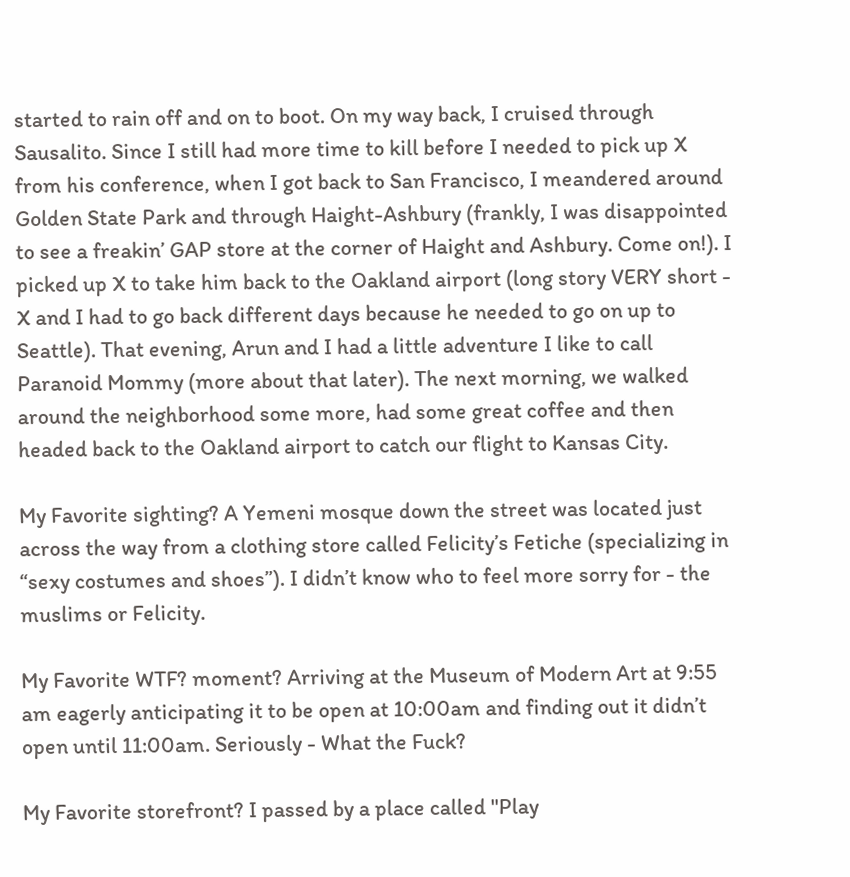started to rain off and on to boot. On my way back, I cruised through Sausalito. Since I still had more time to kill before I needed to pick up X from his conference, when I got back to San Francisco, I meandered around Golden State Park and through Haight-Ashbury (frankly, I was disappointed to see a freakin’ GAP store at the corner of Haight and Ashbury. Come on!). I picked up X to take him back to the Oakland airport (long story VERY short - X and I had to go back different days because he needed to go on up to Seattle). That evening, Arun and I had a little adventure I like to call Paranoid Mommy (more about that later). The next morning, we walked around the neighborhood some more, had some great coffee and then headed back to the Oakland airport to catch our flight to Kansas City.

My Favorite sighting? A Yemeni mosque down the street was located just across the way from a clothing store called Felicity’s Fetiche (specializing in “sexy costumes and shoes”). I didn’t know who to feel more sorry for - the muslims or Felicity.

My Favorite WTF? moment? Arriving at the Museum of Modern Art at 9:55 am eagerly anticipating it to be open at 10:00am and finding out it didn’t open until 11:00am. Seriously - What the Fuck?

My Favorite storefront? I passed by a place called "Play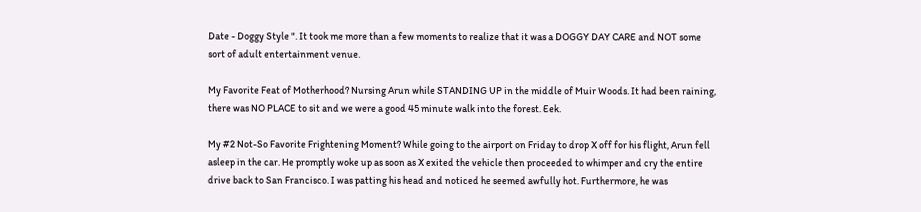Date - Doggy Style ". It took me more than a few moments to realize that it was a DOGGY DAY CARE and NOT some sort of adult entertainment venue.

My Favorite Feat of Motherhood? Nursing Arun while STANDING UP in the middle of Muir Woods. It had been raining, there was NO PLACE to sit and we were a good 45 minute walk into the forest. Eek.

My #2 Not-So Favorite Frightening Moment? While going to the airport on Friday to drop X off for his flight, Arun fell asleep in the car. He promptly woke up as soon as X exited the vehicle then proceeded to whimper and cry the entire drive back to San Francisco. I was patting his head and noticed he seemed awfully hot. Furthermore, he was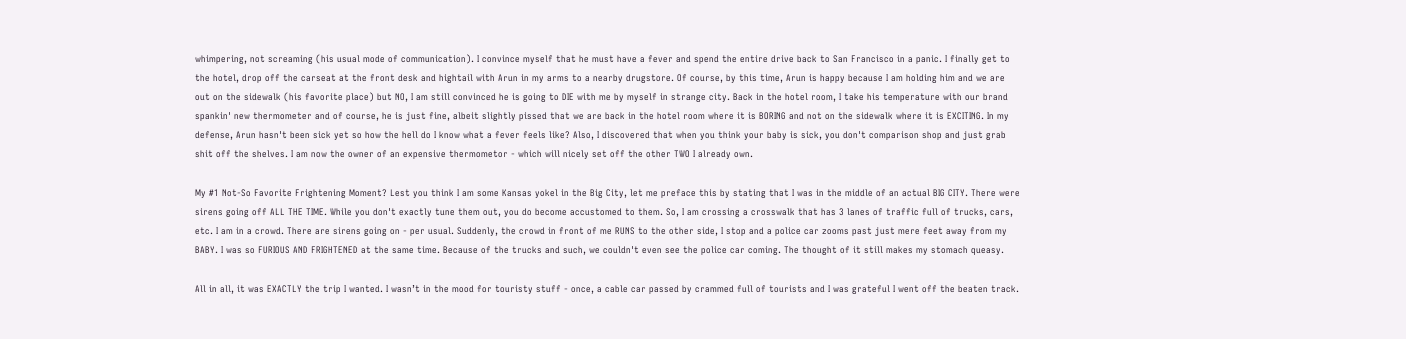whimpering, not screaming (his usual mode of communication). I convince myself that he must have a fever and spend the entire drive back to San Francisco in a panic. I finally get to the hotel, drop off the carseat at the front desk and hightail with Arun in my arms to a nearby drugstore. Of course, by this time, Arun is happy because I am holding him and we are out on the sidewalk (his favorite place) but NO, I am still convinced he is going to DIE with me by myself in strange city. Back in the hotel room, I take his temperature with our brand spankin' new thermometer and of course, he is just fine, albeit slightly pissed that we are back in the hotel room where it is BORING and not on the sidewalk where it is EXCITING. In my defense, Arun hasn't been sick yet so how the hell do I know what a fever feels like? Also, I discovered that when you think your baby is sick, you don't comparison shop and just grab shit off the shelves. I am now the owner of an expensive thermometor - which will nicely set off the other TWO I already own.

My #1 Not-So Favorite Frightening Moment? Lest you think I am some Kansas yokel in the Big City, let me preface this by stating that I was in the middle of an actual BIG CITY. There were sirens going off ALL THE TIME. While you don't exactly tune them out, you do become accustomed to them. So, I am crossing a crosswalk that has 3 lanes of traffic full of trucks, cars, etc. I am in a crowd. There are sirens going on - per usual. Suddenly, the crowd in front of me RUNS to the other side, I stop and a police car zooms past just mere feet away from my BABY. I was so FURIOUS AND FRIGHTENED at the same time. Because of the trucks and such, we couldn't even see the police car coming. The thought of it still makes my stomach queasy.

All in all, it was EXACTLY the trip I wanted. I wasn’t in the mood for touristy stuff - once, a cable car passed by crammed full of tourists and I was grateful I went off the beaten track.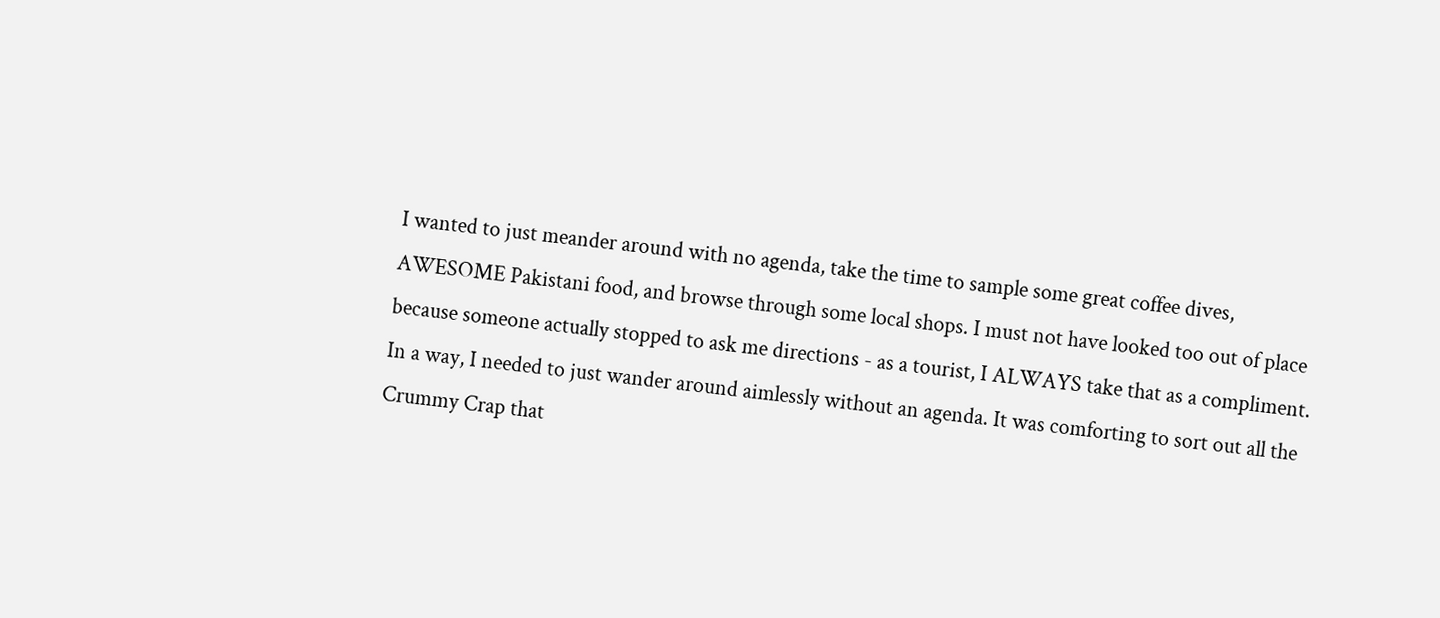I wanted to just meander around with no agenda, take the time to sample some great coffee dives, AWESOME Pakistani food, and browse through some local shops. I must not have looked too out of place because someone actually stopped to ask me directions - as a tourist, I ALWAYS take that as a compliment. In a way, I needed to just wander around aimlessly without an agenda. It was comforting to sort out all the Crummy Crap that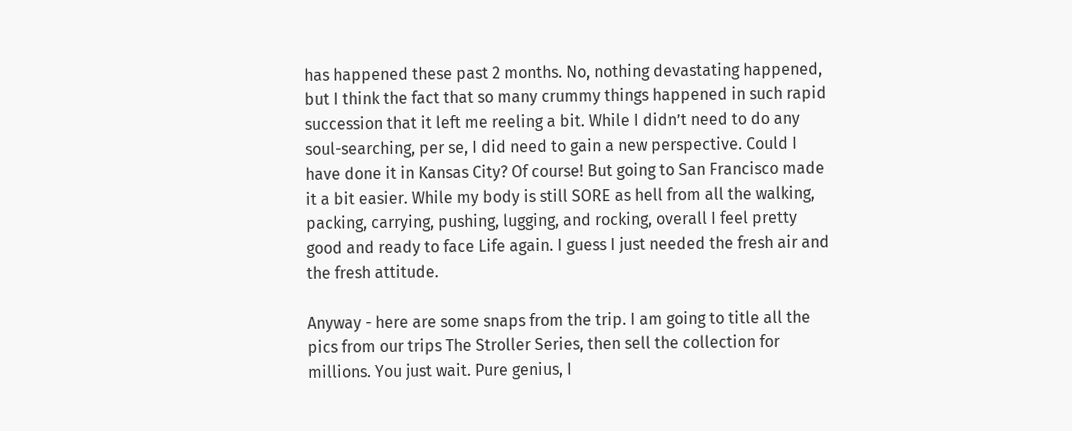has happened these past 2 months. No, nothing devastating happened, but I think the fact that so many crummy things happened in such rapid succession that it left me reeling a bit. While I didn’t need to do any soul-searching, per se, I did need to gain a new perspective. Could I have done it in Kansas City? Of course! But going to San Francisco made it a bit easier. While my body is still SORE as hell from all the walking, packing, carrying, pushing, lugging, and rocking, overall I feel pretty good and ready to face Life again. I guess I just needed the fresh air and the fresh attitude.

Anyway - here are some snaps from the trip. I am going to title all the pics from our trips The Stroller Series, then sell the collection for millions. You just wait. Pure genius, I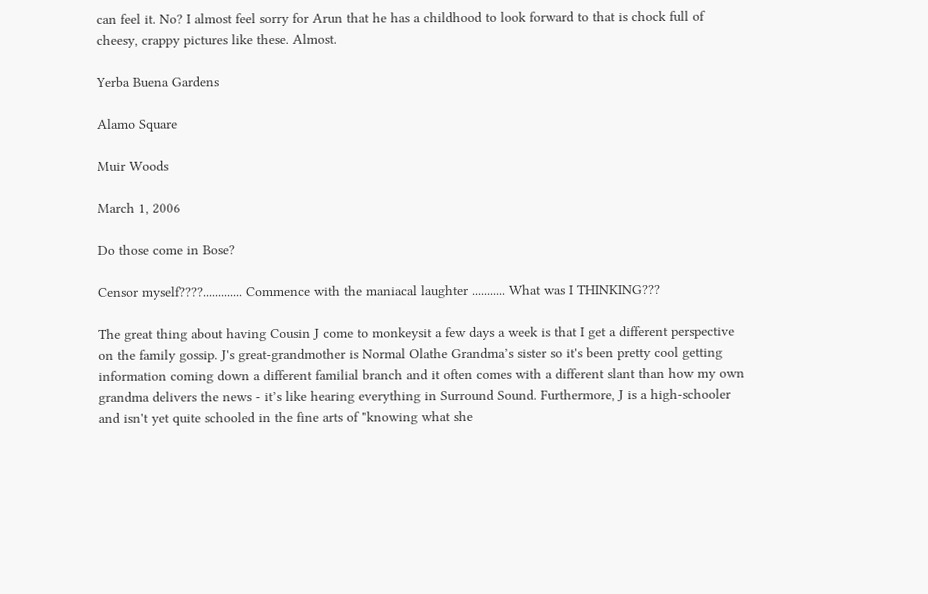can feel it. No? I almost feel sorry for Arun that he has a childhood to look forward to that is chock full of cheesy, crappy pictures like these. Almost.

Yerba Buena Gardens

Alamo Square

Muir Woods

March 1, 2006

Do those come in Bose?

Censor myself????............. Commence with the maniacal laughter ........... What was I THINKING???

The great thing about having Cousin J come to monkeysit a few days a week is that I get a different perspective on the family gossip. J's great-grandmother is Normal Olathe Grandma’s sister so it's been pretty cool getting information coming down a different familial branch and it often comes with a different slant than how my own grandma delivers the news - it’s like hearing everything in Surround Sound. Furthermore, J is a high-schooler and isn't yet quite schooled in the fine arts of "knowing what she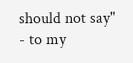should not say" - to my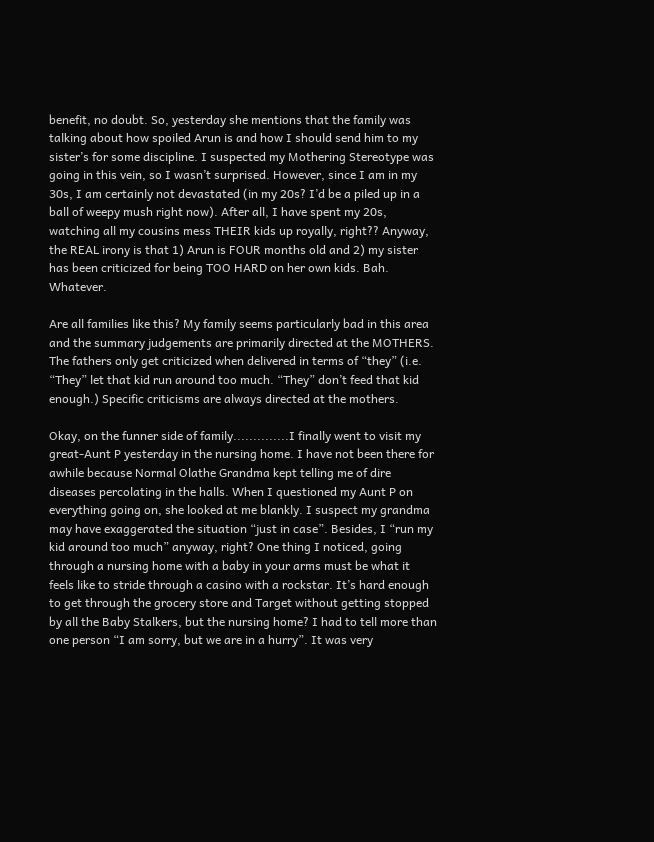benefit, no doubt. So, yesterday she mentions that the family was talking about how spoiled Arun is and how I should send him to my sister’s for some discipline. I suspected my Mothering Stereotype was going in this vein, so I wasn’t surprised. However, since I am in my 30s, I am certainly not devastated (in my 20s? I’d be a piled up in a ball of weepy mush right now). After all, I have spent my 20s, watching all my cousins mess THEIR kids up royally, right?? Anyway, the REAL irony is that 1) Arun is FOUR months old and 2) my sister has been criticized for being TOO HARD on her own kids. Bah. Whatever.

Are all families like this? My family seems particularly bad in this area and the summary judgements are primarily directed at the MOTHERS. The fathers only get criticized when delivered in terms of “they” (i.e. “They” let that kid run around too much. “They” don’t feed that kid enough.) Specific criticisms are always directed at the mothers.

Okay, on the funner side of family..............I finally went to visit my great-Aunt P yesterday in the nursing home. I have not been there for awhile because Normal Olathe Grandma kept telling me of dire diseases percolating in the halls. When I questioned my Aunt P on everything going on, she looked at me blankly. I suspect my grandma may have exaggerated the situation “just in case”. Besides, I “run my kid around too much” anyway, right? One thing I noticed, going through a nursing home with a baby in your arms must be what it feels like to stride through a casino with a rockstar. It’s hard enough to get through the grocery store and Target without getting stopped by all the Baby Stalkers, but the nursing home? I had to tell more than one person “I am sorry, but we are in a hurry”. It was very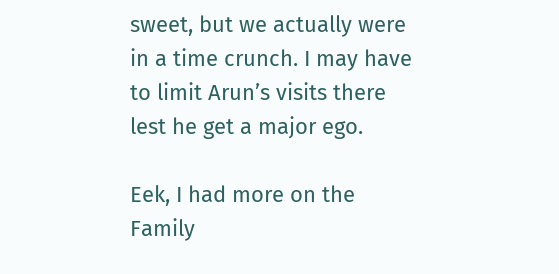sweet, but we actually were in a time crunch. I may have to limit Arun’s visits there lest he get a major ego.

Eek, I had more on the Family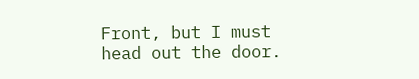Front, but I must head out the door.